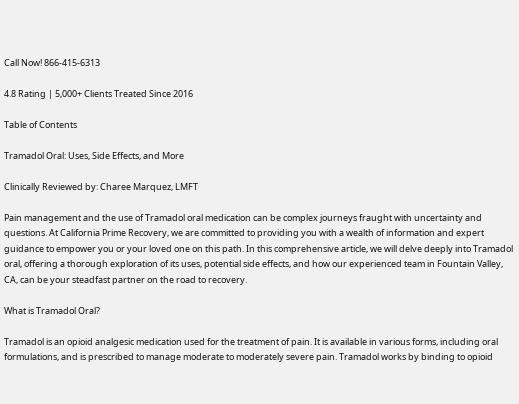Call Now! 866-415-6313

4.8 Rating | 5,000+ Clients Treated Since 2016

Table of Contents

Tramadol Oral: Uses, Side Effects, and More

Clinically Reviewed by: Charee Marquez, LMFT

Pain management and the use of Tramadol oral medication can be complex journeys fraught with uncertainty and questions. At California Prime Recovery, we are committed to providing you with a wealth of information and expert guidance to empower you or your loved one on this path. In this comprehensive article, we will delve deeply into Tramadol oral, offering a thorough exploration of its uses, potential side effects, and how our experienced team in Fountain Valley, CA, can be your steadfast partner on the road to recovery.

What is Tramadol Oral?

Tramadol is an opioid analgesic medication used for the treatment of pain. It is available in various forms, including oral formulations, and is prescribed to manage moderate to moderately severe pain. Tramadol works by binding to opioid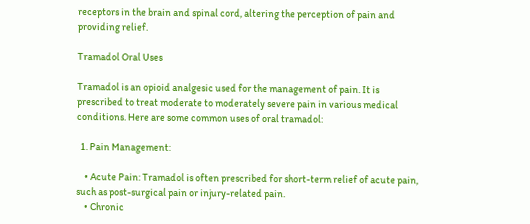receptors in the brain and spinal cord, altering the perception of pain and providing relief.

Tramadol Oral Uses

Tramadol is an opioid analgesic used for the management of pain. It is prescribed to treat moderate to moderately severe pain in various medical conditions. Here are some common uses of oral tramadol:

  1. Pain Management:

    • Acute Pain: Tramadol is often prescribed for short-term relief of acute pain, such as post-surgical pain or injury-related pain.
    • Chronic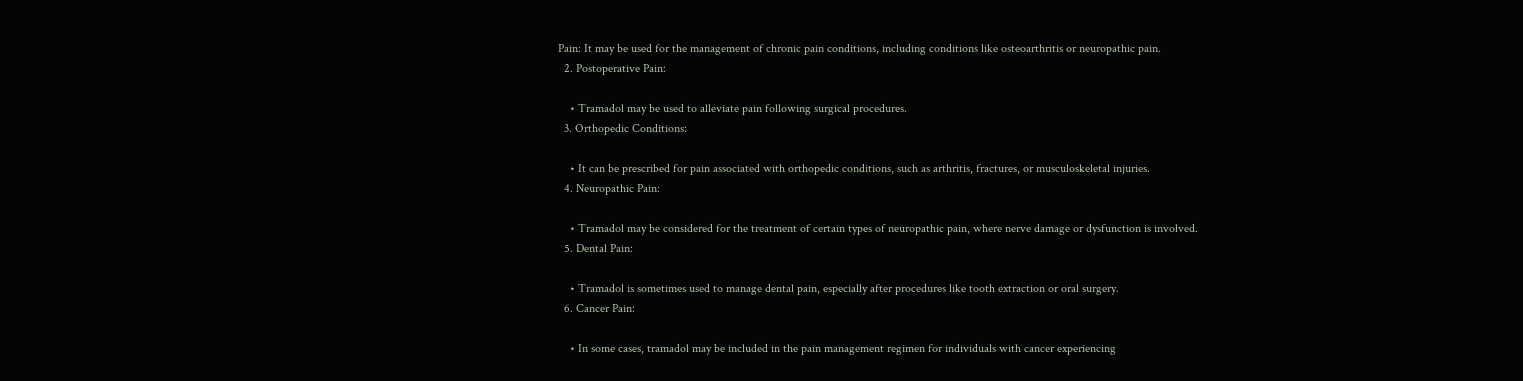Pain: It may be used for the management of chronic pain conditions, including conditions like osteoarthritis or neuropathic pain.
  2. Postoperative Pain:

    • Tramadol may be used to alleviate pain following surgical procedures.
  3. Orthopedic Conditions:

    • It can be prescribed for pain associated with orthopedic conditions, such as arthritis, fractures, or musculoskeletal injuries.
  4. Neuropathic Pain:

    • Tramadol may be considered for the treatment of certain types of neuropathic pain, where nerve damage or dysfunction is involved.
  5. Dental Pain:

    • Tramadol is sometimes used to manage dental pain, especially after procedures like tooth extraction or oral surgery.
  6. Cancer Pain:

    • In some cases, tramadol may be included in the pain management regimen for individuals with cancer experiencing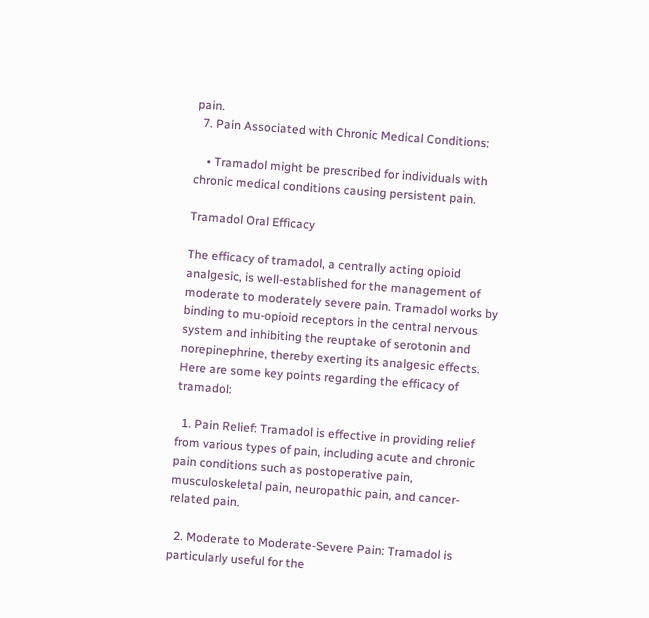pain.
  7. Pain Associated with Chronic Medical Conditions:

    • Tramadol might be prescribed for individuals with chronic medical conditions causing persistent pain.

Tramadol Oral Efficacy

The efficacy of tramadol, a centrally acting opioid analgesic, is well-established for the management of moderate to moderately severe pain. Tramadol works by binding to mu-opioid receptors in the central nervous system and inhibiting the reuptake of serotonin and norepinephrine, thereby exerting its analgesic effects. Here are some key points regarding the efficacy of tramadol:

  1. Pain Relief: Tramadol is effective in providing relief from various types of pain, including acute and chronic pain conditions such as postoperative pain, musculoskeletal pain, neuropathic pain, and cancer-related pain.

  2. Moderate to Moderate-Severe Pain: Tramadol is particularly useful for the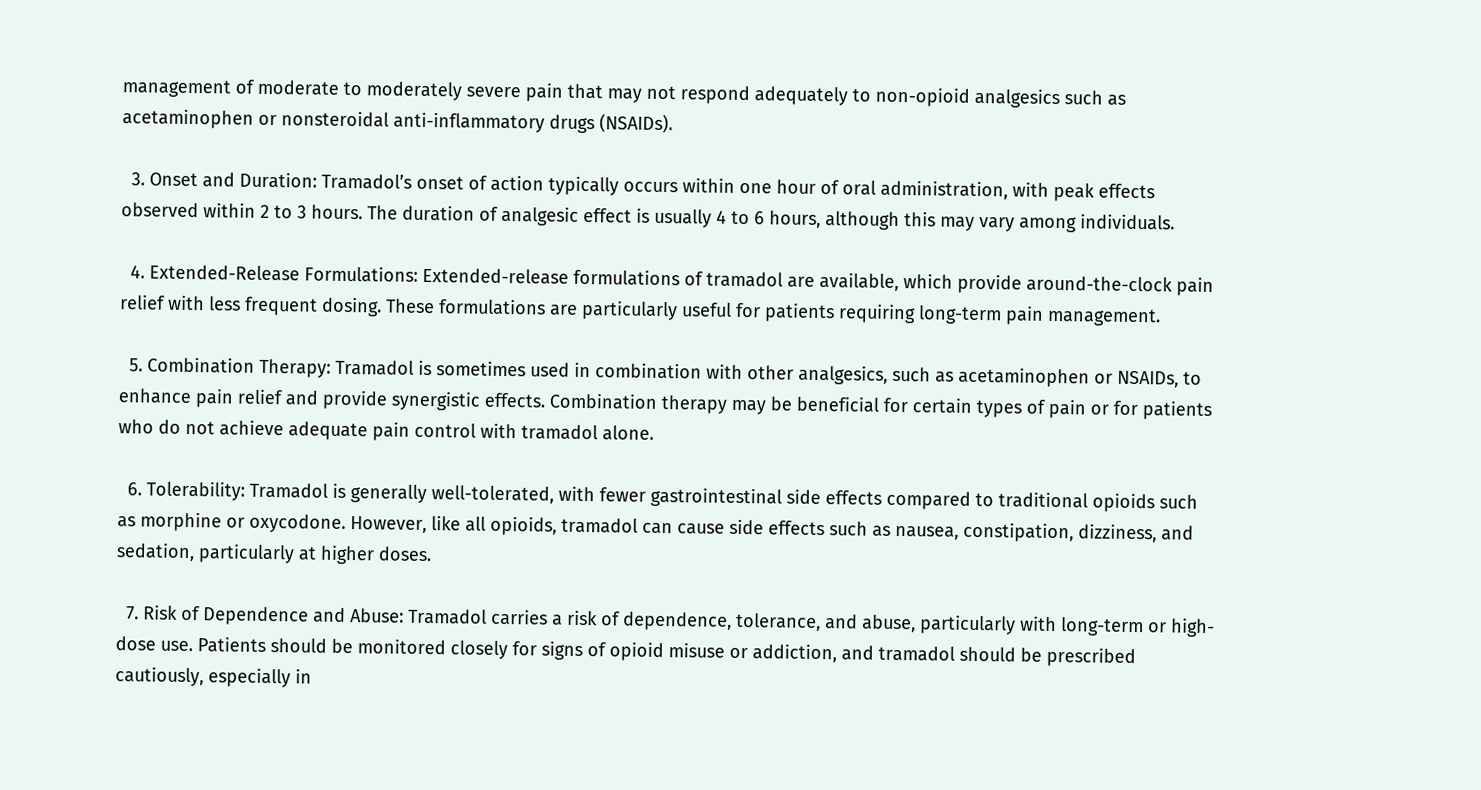management of moderate to moderately severe pain that may not respond adequately to non-opioid analgesics such as acetaminophen or nonsteroidal anti-inflammatory drugs (NSAIDs).

  3. Onset and Duration: Tramadol’s onset of action typically occurs within one hour of oral administration, with peak effects observed within 2 to 3 hours. The duration of analgesic effect is usually 4 to 6 hours, although this may vary among individuals.

  4. Extended-Release Formulations: Extended-release formulations of tramadol are available, which provide around-the-clock pain relief with less frequent dosing. These formulations are particularly useful for patients requiring long-term pain management.

  5. Combination Therapy: Tramadol is sometimes used in combination with other analgesics, such as acetaminophen or NSAIDs, to enhance pain relief and provide synergistic effects. Combination therapy may be beneficial for certain types of pain or for patients who do not achieve adequate pain control with tramadol alone.

  6. Tolerability: Tramadol is generally well-tolerated, with fewer gastrointestinal side effects compared to traditional opioids such as morphine or oxycodone. However, like all opioids, tramadol can cause side effects such as nausea, constipation, dizziness, and sedation, particularly at higher doses.

  7. Risk of Dependence and Abuse: Tramadol carries a risk of dependence, tolerance, and abuse, particularly with long-term or high-dose use. Patients should be monitored closely for signs of opioid misuse or addiction, and tramadol should be prescribed cautiously, especially in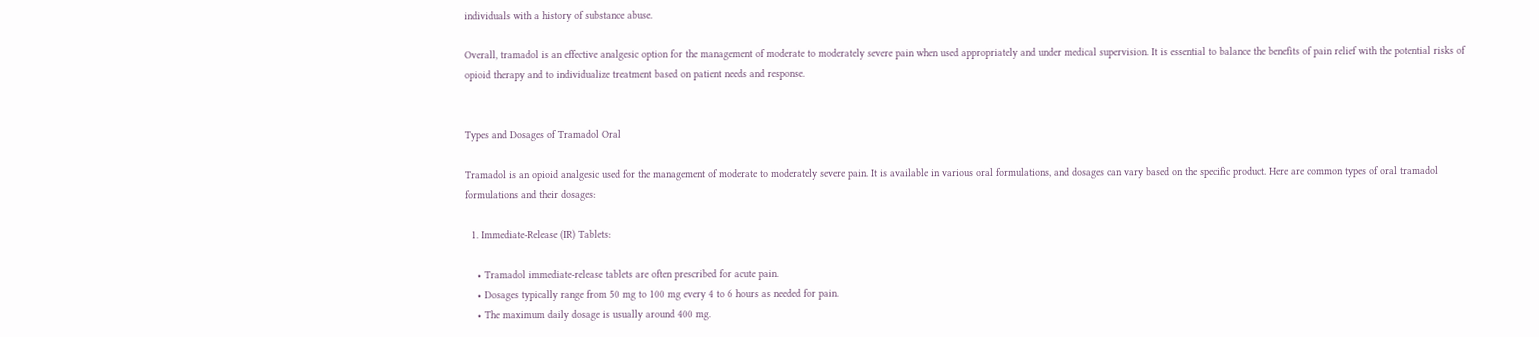individuals with a history of substance abuse.

Overall, tramadol is an effective analgesic option for the management of moderate to moderately severe pain when used appropriately and under medical supervision. It is essential to balance the benefits of pain relief with the potential risks of opioid therapy and to individualize treatment based on patient needs and response.


Types and Dosages of Tramadol Oral

Tramadol is an opioid analgesic used for the management of moderate to moderately severe pain. It is available in various oral formulations, and dosages can vary based on the specific product. Here are common types of oral tramadol formulations and their dosages:

  1. Immediate-Release (IR) Tablets:

    • Tramadol immediate-release tablets are often prescribed for acute pain.
    • Dosages typically range from 50 mg to 100 mg every 4 to 6 hours as needed for pain.
    • The maximum daily dosage is usually around 400 mg.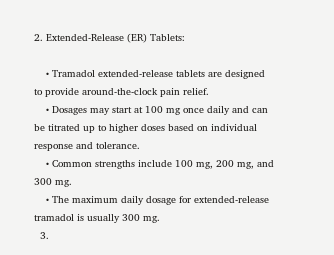2. Extended-Release (ER) Tablets:

    • Tramadol extended-release tablets are designed to provide around-the-clock pain relief.
    • Dosages may start at 100 mg once daily and can be titrated up to higher doses based on individual response and tolerance.
    • Common strengths include 100 mg, 200 mg, and 300 mg.
    • The maximum daily dosage for extended-release tramadol is usually 300 mg.
  3.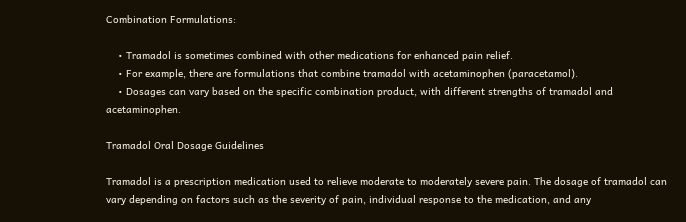Combination Formulations:

    • Tramadol is sometimes combined with other medications for enhanced pain relief.
    • For example, there are formulations that combine tramadol with acetaminophen (paracetamol).
    • Dosages can vary based on the specific combination product, with different strengths of tramadol and acetaminophen.

Tramadol Oral Dosage Guidelines

Tramadol is a prescription medication used to relieve moderate to moderately severe pain. The dosage of tramadol can vary depending on factors such as the severity of pain, individual response to the medication, and any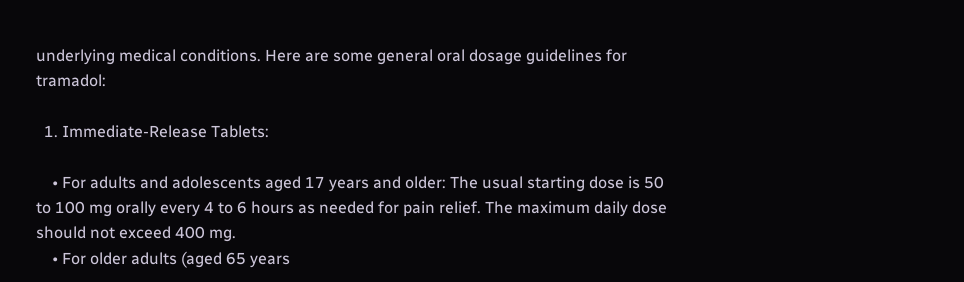underlying medical conditions. Here are some general oral dosage guidelines for tramadol:

  1. Immediate-Release Tablets:

    • For adults and adolescents aged 17 years and older: The usual starting dose is 50 to 100 mg orally every 4 to 6 hours as needed for pain relief. The maximum daily dose should not exceed 400 mg.
    • For older adults (aged 65 years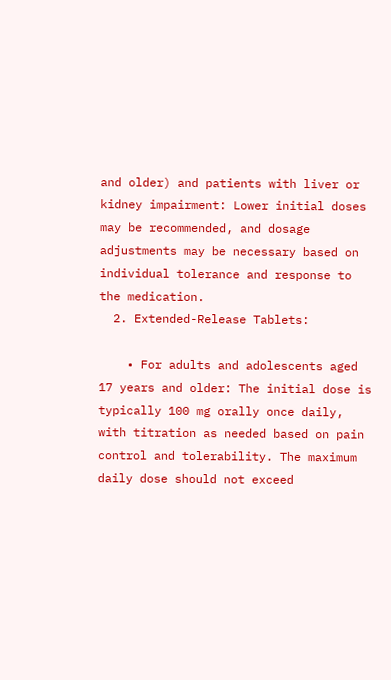and older) and patients with liver or kidney impairment: Lower initial doses may be recommended, and dosage adjustments may be necessary based on individual tolerance and response to the medication.
  2. Extended-Release Tablets:

    • For adults and adolescents aged 17 years and older: The initial dose is typically 100 mg orally once daily, with titration as needed based on pain control and tolerability. The maximum daily dose should not exceed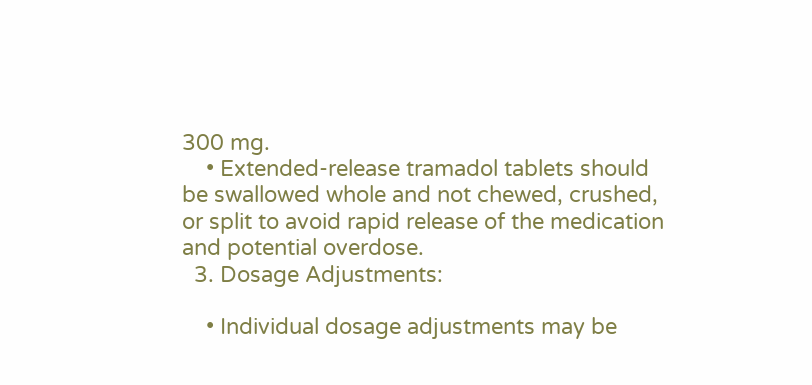300 mg.
    • Extended-release tramadol tablets should be swallowed whole and not chewed, crushed, or split to avoid rapid release of the medication and potential overdose.
  3. Dosage Adjustments:

    • Individual dosage adjustments may be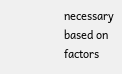necessary based on factors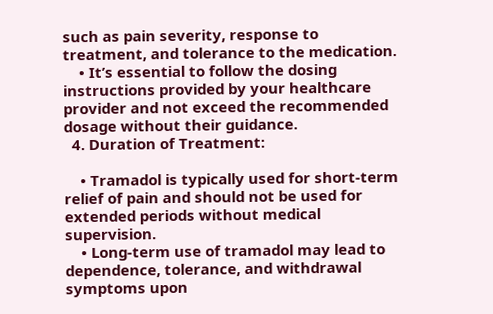such as pain severity, response to treatment, and tolerance to the medication.
    • It’s essential to follow the dosing instructions provided by your healthcare provider and not exceed the recommended dosage without their guidance.
  4. Duration of Treatment:

    • Tramadol is typically used for short-term relief of pain and should not be used for extended periods without medical supervision.
    • Long-term use of tramadol may lead to dependence, tolerance, and withdrawal symptoms upon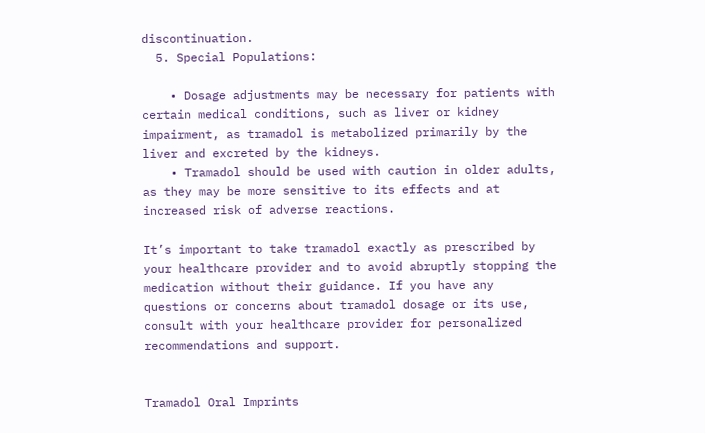discontinuation.
  5. Special Populations:

    • Dosage adjustments may be necessary for patients with certain medical conditions, such as liver or kidney impairment, as tramadol is metabolized primarily by the liver and excreted by the kidneys.
    • Tramadol should be used with caution in older adults, as they may be more sensitive to its effects and at increased risk of adverse reactions.

It’s important to take tramadol exactly as prescribed by your healthcare provider and to avoid abruptly stopping the medication without their guidance. If you have any questions or concerns about tramadol dosage or its use, consult with your healthcare provider for personalized recommendations and support.


Tramadol Oral Imprints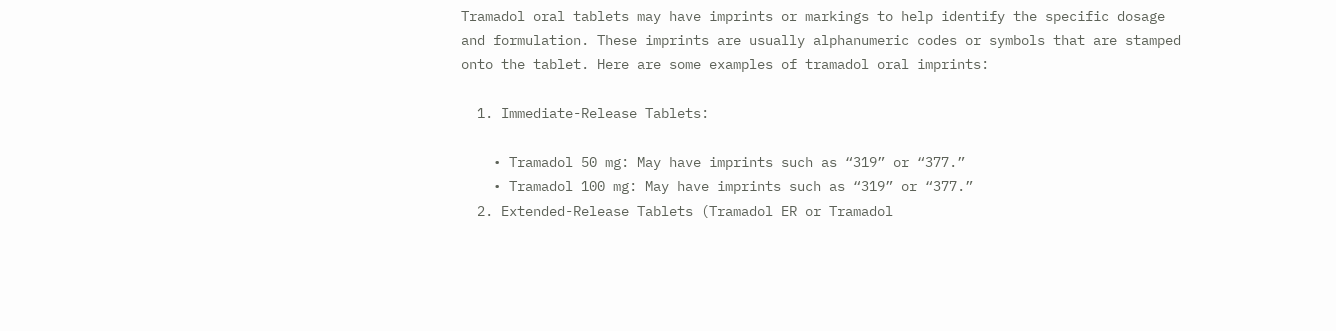Tramadol oral tablets may have imprints or markings to help identify the specific dosage and formulation. These imprints are usually alphanumeric codes or symbols that are stamped onto the tablet. Here are some examples of tramadol oral imprints:

  1. Immediate-Release Tablets:

    • Tramadol 50 mg: May have imprints such as “319” or “377.”
    • Tramadol 100 mg: May have imprints such as “319” or “377.”
  2. Extended-Release Tablets (Tramadol ER or Tramadol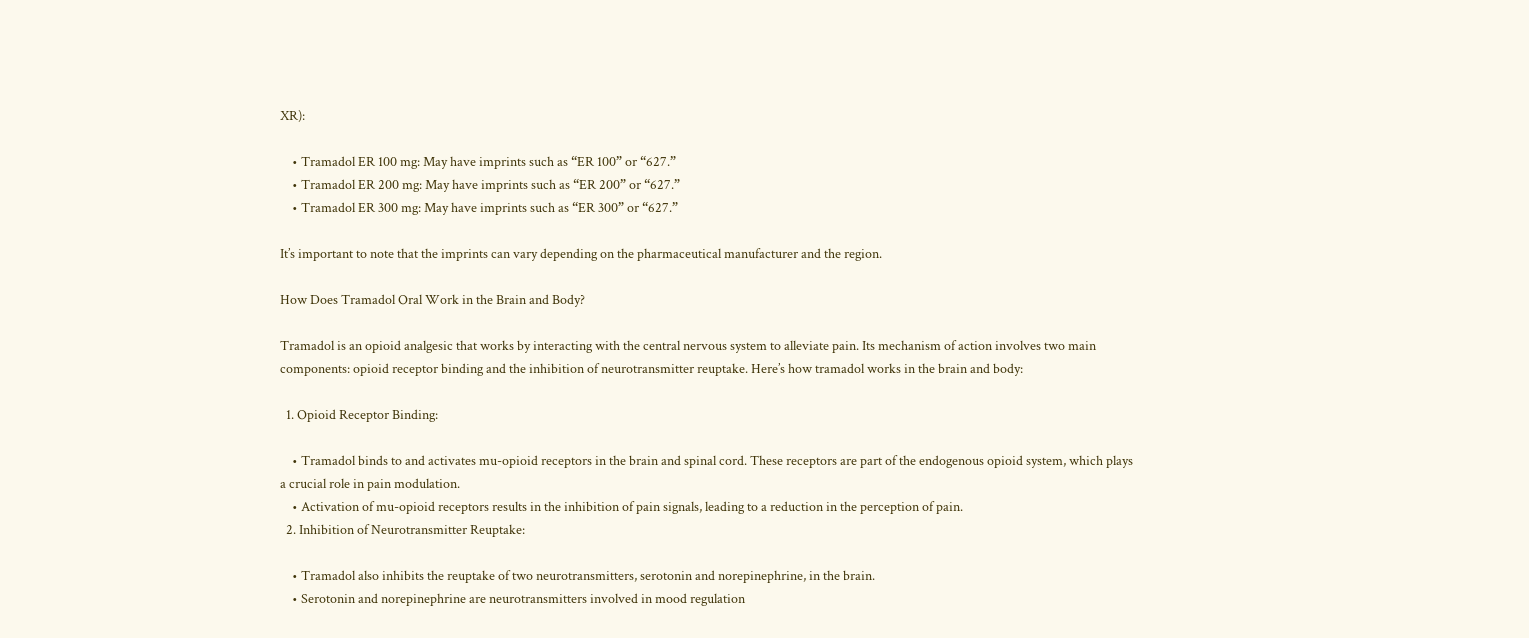XR):

    • Tramadol ER 100 mg: May have imprints such as “ER 100” or “627.”
    • Tramadol ER 200 mg: May have imprints such as “ER 200” or “627.”
    • Tramadol ER 300 mg: May have imprints such as “ER 300” or “627.”

It’s important to note that the imprints can vary depending on the pharmaceutical manufacturer and the region.

How Does Tramadol Oral Work in the Brain and Body?

Tramadol is an opioid analgesic that works by interacting with the central nervous system to alleviate pain. Its mechanism of action involves two main components: opioid receptor binding and the inhibition of neurotransmitter reuptake. Here’s how tramadol works in the brain and body:

  1. Opioid Receptor Binding:

    • Tramadol binds to and activates mu-opioid receptors in the brain and spinal cord. These receptors are part of the endogenous opioid system, which plays a crucial role in pain modulation.
    • Activation of mu-opioid receptors results in the inhibition of pain signals, leading to a reduction in the perception of pain.
  2. Inhibition of Neurotransmitter Reuptake:

    • Tramadol also inhibits the reuptake of two neurotransmitters, serotonin and norepinephrine, in the brain.
    • Serotonin and norepinephrine are neurotransmitters involved in mood regulation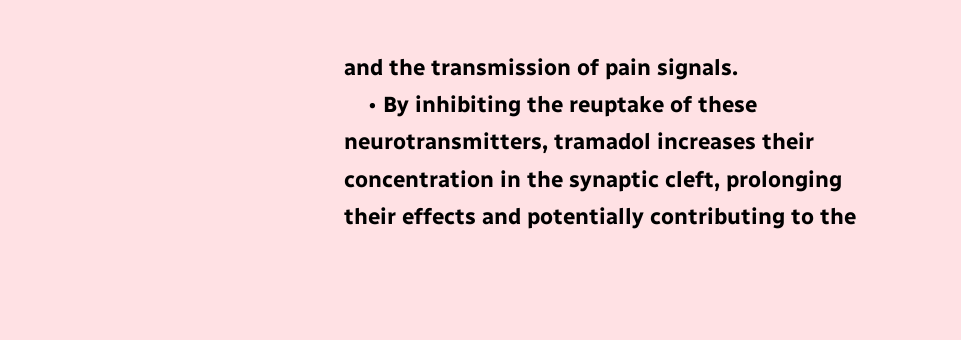and the transmission of pain signals.
    • By inhibiting the reuptake of these neurotransmitters, tramadol increases their concentration in the synaptic cleft, prolonging their effects and potentially contributing to the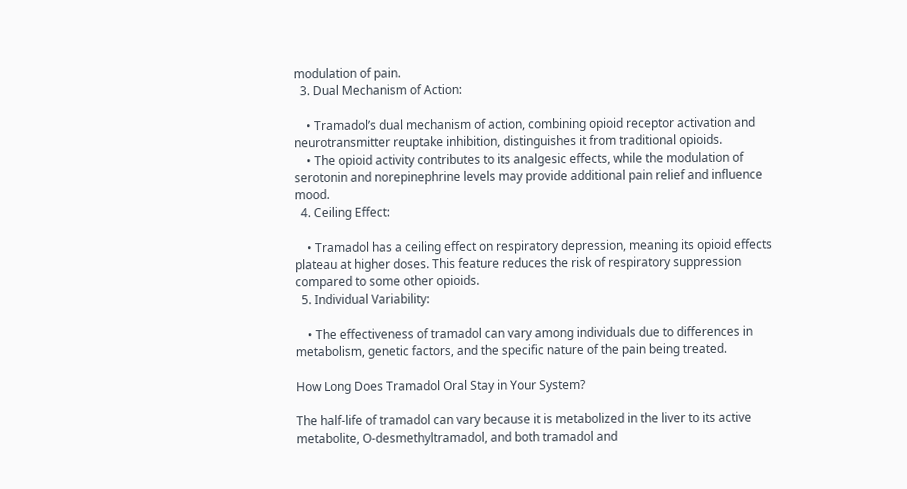modulation of pain.
  3. Dual Mechanism of Action:

    • Tramadol’s dual mechanism of action, combining opioid receptor activation and neurotransmitter reuptake inhibition, distinguishes it from traditional opioids.
    • The opioid activity contributes to its analgesic effects, while the modulation of serotonin and norepinephrine levels may provide additional pain relief and influence mood.
  4. Ceiling Effect:

    • Tramadol has a ceiling effect on respiratory depression, meaning its opioid effects plateau at higher doses. This feature reduces the risk of respiratory suppression compared to some other opioids.
  5. Individual Variability:

    • The effectiveness of tramadol can vary among individuals due to differences in metabolism, genetic factors, and the specific nature of the pain being treated.

How Long Does Tramadol Oral Stay in Your System?

The half-life of tramadol can vary because it is metabolized in the liver to its active metabolite, O-desmethyltramadol, and both tramadol and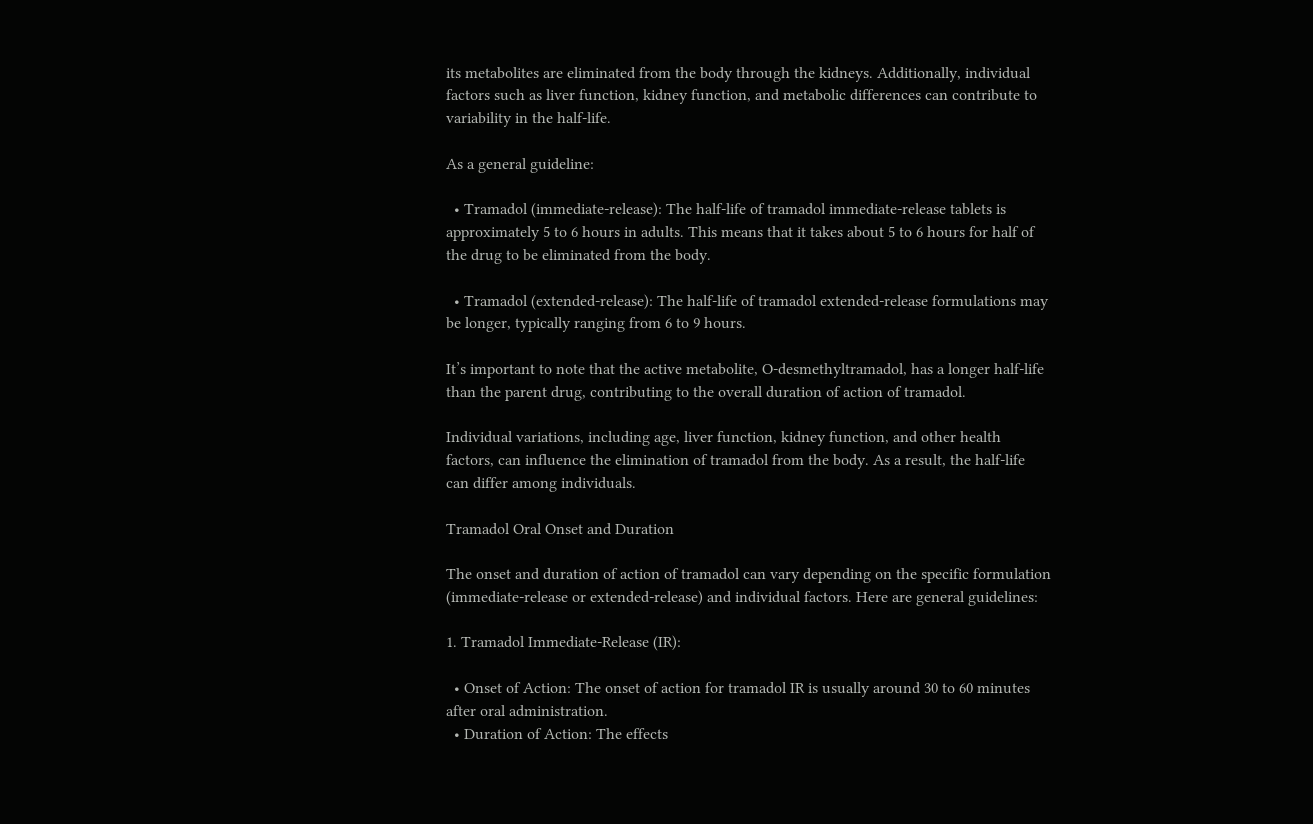its metabolites are eliminated from the body through the kidneys. Additionally, individual factors such as liver function, kidney function, and metabolic differences can contribute to variability in the half-life.

As a general guideline:

  • Tramadol (immediate-release): The half-life of tramadol immediate-release tablets is approximately 5 to 6 hours in adults. This means that it takes about 5 to 6 hours for half of the drug to be eliminated from the body.

  • Tramadol (extended-release): The half-life of tramadol extended-release formulations may be longer, typically ranging from 6 to 9 hours.

It’s important to note that the active metabolite, O-desmethyltramadol, has a longer half-life than the parent drug, contributing to the overall duration of action of tramadol.

Individual variations, including age, liver function, kidney function, and other health factors, can influence the elimination of tramadol from the body. As a result, the half-life can differ among individuals.

Tramadol Oral Onset and Duration

The onset and duration of action of tramadol can vary depending on the specific formulation (immediate-release or extended-release) and individual factors. Here are general guidelines:

1. Tramadol Immediate-Release (IR):

  • Onset of Action: The onset of action for tramadol IR is usually around 30 to 60 minutes after oral administration.
  • Duration of Action: The effects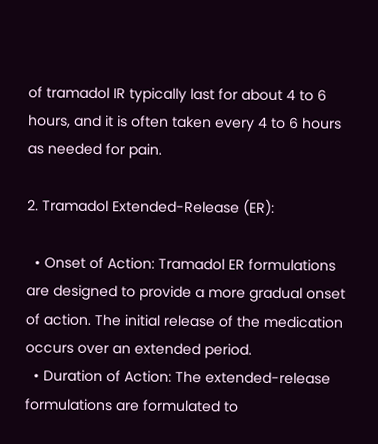of tramadol IR typically last for about 4 to 6 hours, and it is often taken every 4 to 6 hours as needed for pain.

2. Tramadol Extended-Release (ER):

  • Onset of Action: Tramadol ER formulations are designed to provide a more gradual onset of action. The initial release of the medication occurs over an extended period.
  • Duration of Action: The extended-release formulations are formulated to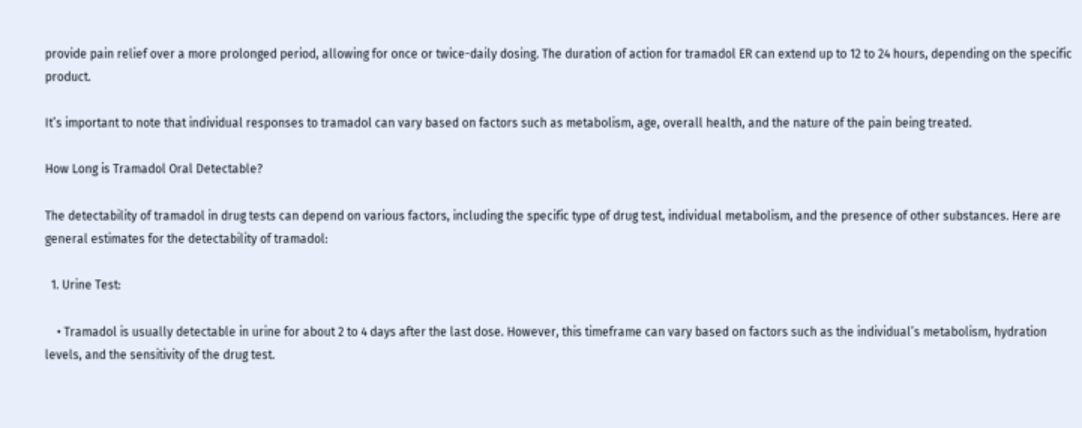provide pain relief over a more prolonged period, allowing for once or twice-daily dosing. The duration of action for tramadol ER can extend up to 12 to 24 hours, depending on the specific product.

It’s important to note that individual responses to tramadol can vary based on factors such as metabolism, age, overall health, and the nature of the pain being treated.

How Long is Tramadol Oral Detectable?

The detectability of tramadol in drug tests can depend on various factors, including the specific type of drug test, individual metabolism, and the presence of other substances. Here are general estimates for the detectability of tramadol:

  1. Urine Test:

    • Tramadol is usually detectable in urine for about 2 to 4 days after the last dose. However, this timeframe can vary based on factors such as the individual’s metabolism, hydration levels, and the sensitivity of the drug test.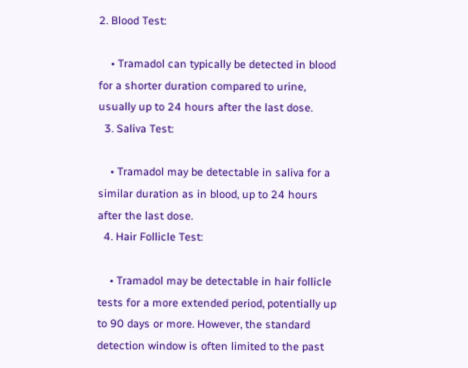2. Blood Test:

    • Tramadol can typically be detected in blood for a shorter duration compared to urine, usually up to 24 hours after the last dose.
  3. Saliva Test:

    • Tramadol may be detectable in saliva for a similar duration as in blood, up to 24 hours after the last dose.
  4. Hair Follicle Test:

    • Tramadol may be detectable in hair follicle tests for a more extended period, potentially up to 90 days or more. However, the standard detection window is often limited to the past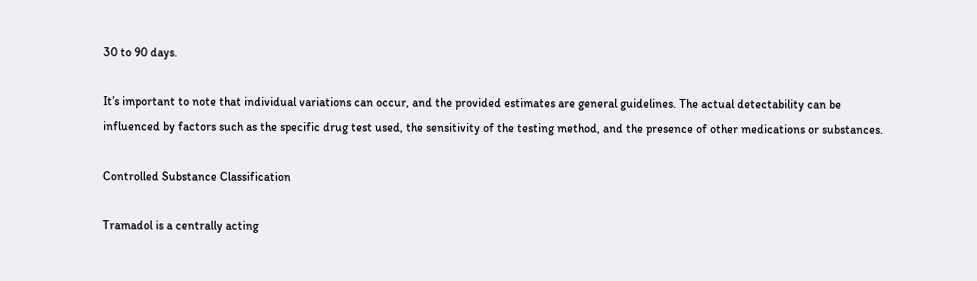30 to 90 days.

It’s important to note that individual variations can occur, and the provided estimates are general guidelines. The actual detectability can be influenced by factors such as the specific drug test used, the sensitivity of the testing method, and the presence of other medications or substances.

Controlled Substance Classification

Tramadol is a centrally acting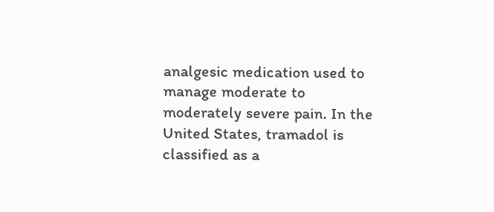analgesic medication used to manage moderate to moderately severe pain. In the United States, tramadol is classified as a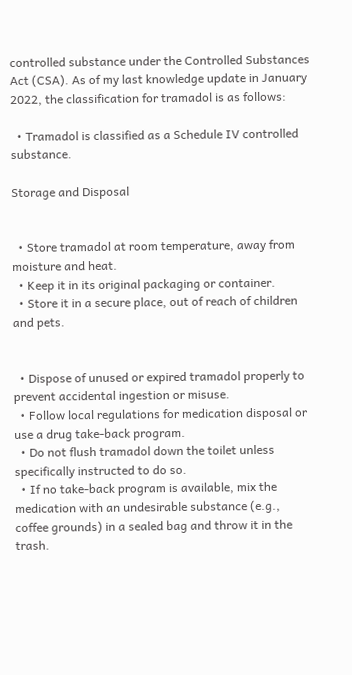controlled substance under the Controlled Substances Act (CSA). As of my last knowledge update in January 2022, the classification for tramadol is as follows:

  • Tramadol is classified as a Schedule IV controlled substance.

Storage and Disposal


  • Store tramadol at room temperature, away from moisture and heat.
  • Keep it in its original packaging or container.
  • Store it in a secure place, out of reach of children and pets.


  • Dispose of unused or expired tramadol properly to prevent accidental ingestion or misuse.
  • Follow local regulations for medication disposal or use a drug take-back program.
  • Do not flush tramadol down the toilet unless specifically instructed to do so.
  • If no take-back program is available, mix the medication with an undesirable substance (e.g., coffee grounds) in a sealed bag and throw it in the trash.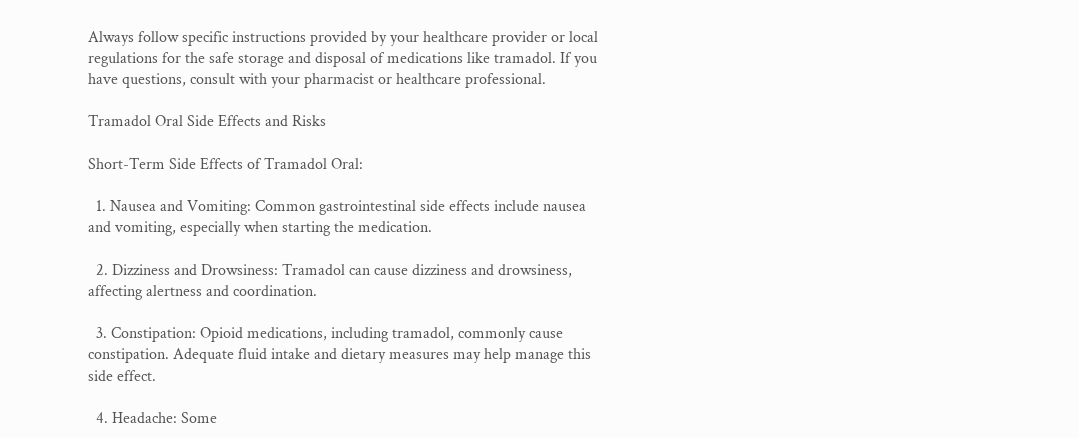Always follow specific instructions provided by your healthcare provider or local regulations for the safe storage and disposal of medications like tramadol. If you have questions, consult with your pharmacist or healthcare professional.

Tramadol Oral Side Effects and Risks

Short-Term Side Effects of Tramadol Oral:

  1. Nausea and Vomiting: Common gastrointestinal side effects include nausea and vomiting, especially when starting the medication.

  2. Dizziness and Drowsiness: Tramadol can cause dizziness and drowsiness, affecting alertness and coordination.

  3. Constipation: Opioid medications, including tramadol, commonly cause constipation. Adequate fluid intake and dietary measures may help manage this side effect.

  4. Headache: Some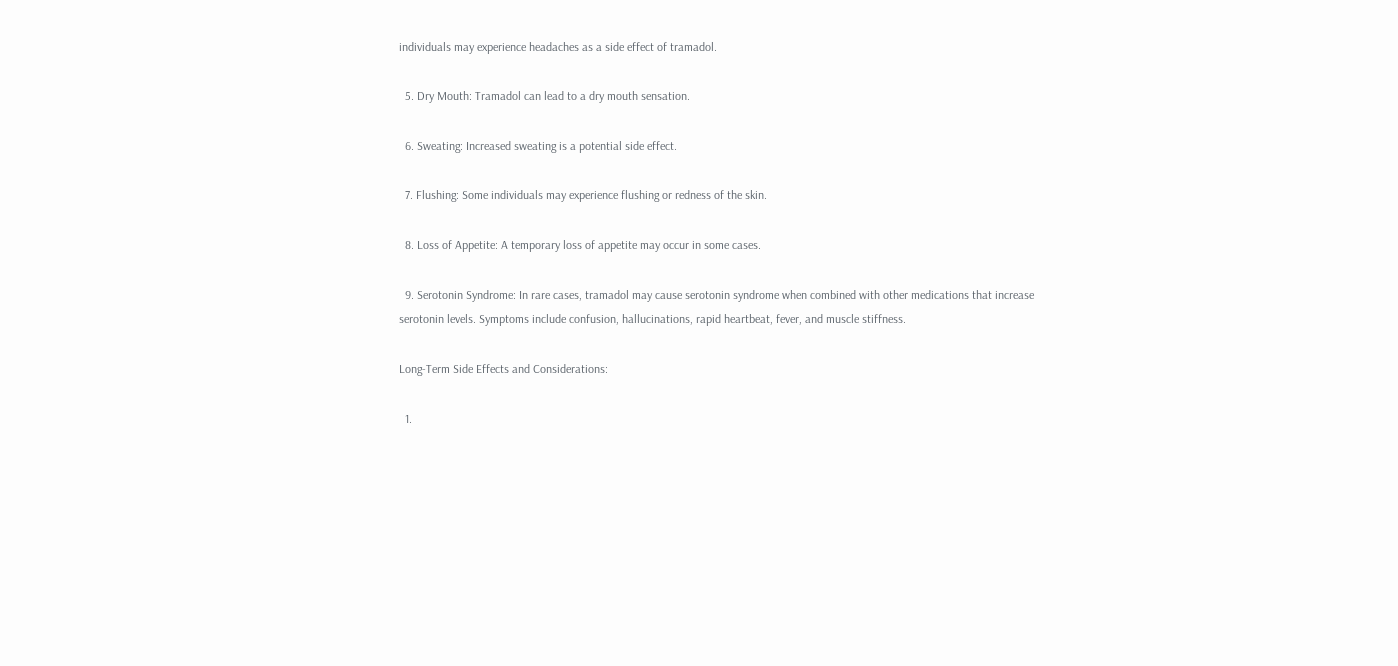individuals may experience headaches as a side effect of tramadol.

  5. Dry Mouth: Tramadol can lead to a dry mouth sensation.

  6. Sweating: Increased sweating is a potential side effect.

  7. Flushing: Some individuals may experience flushing or redness of the skin.

  8. Loss of Appetite: A temporary loss of appetite may occur in some cases.

  9. Serotonin Syndrome: In rare cases, tramadol may cause serotonin syndrome when combined with other medications that increase serotonin levels. Symptoms include confusion, hallucinations, rapid heartbeat, fever, and muscle stiffness.

Long-Term Side Effects and Considerations:

  1.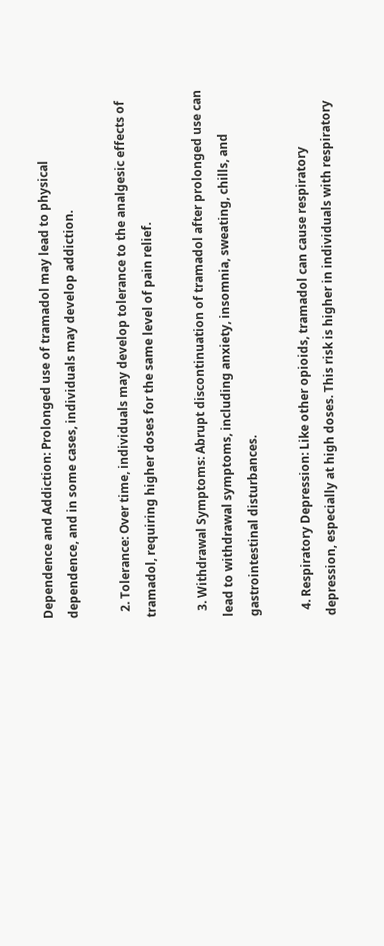Dependence and Addiction: Prolonged use of tramadol may lead to physical dependence, and in some cases, individuals may develop addiction.

  2. Tolerance: Over time, individuals may develop tolerance to the analgesic effects of tramadol, requiring higher doses for the same level of pain relief.

  3. Withdrawal Symptoms: Abrupt discontinuation of tramadol after prolonged use can lead to withdrawal symptoms, including anxiety, insomnia, sweating, chills, and gastrointestinal disturbances.

  4. Respiratory Depression: Like other opioids, tramadol can cause respiratory depression, especially at high doses. This risk is higher in individuals with respiratory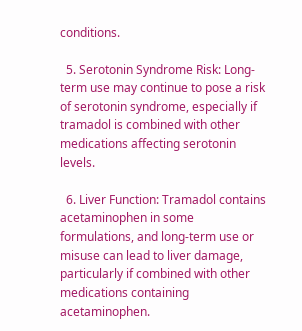conditions.

  5. Serotonin Syndrome Risk: Long-term use may continue to pose a risk of serotonin syndrome, especially if tramadol is combined with other medications affecting serotonin levels.

  6. Liver Function: Tramadol contains acetaminophen in some formulations, and long-term use or misuse can lead to liver damage, particularly if combined with other medications containing acetaminophen.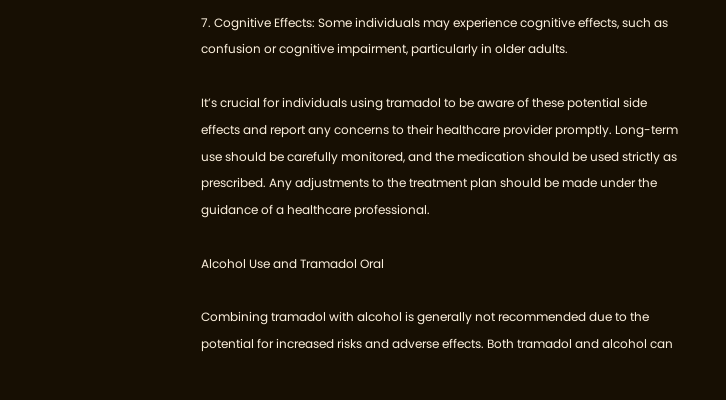7. Cognitive Effects: Some individuals may experience cognitive effects, such as confusion or cognitive impairment, particularly in older adults.

It’s crucial for individuals using tramadol to be aware of these potential side effects and report any concerns to their healthcare provider promptly. Long-term use should be carefully monitored, and the medication should be used strictly as prescribed. Any adjustments to the treatment plan should be made under the guidance of a healthcare professional.

Alcohol Use and Tramadol Oral

Combining tramadol with alcohol is generally not recommended due to the potential for increased risks and adverse effects. Both tramadol and alcohol can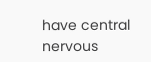have central nervous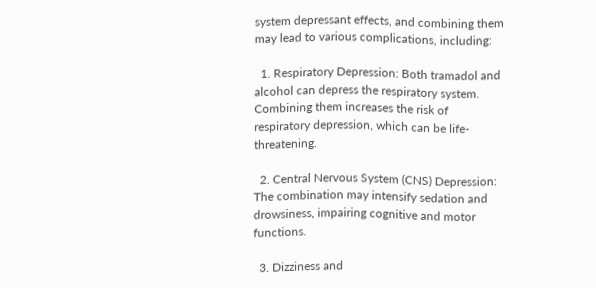system depressant effects, and combining them may lead to various complications, including:

  1. Respiratory Depression: Both tramadol and alcohol can depress the respiratory system. Combining them increases the risk of respiratory depression, which can be life-threatening.

  2. Central Nervous System (CNS) Depression: The combination may intensify sedation and drowsiness, impairing cognitive and motor functions.

  3. Dizziness and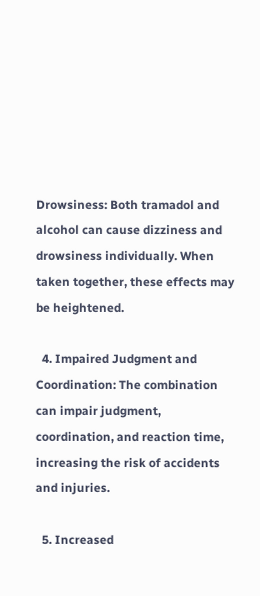Drowsiness: Both tramadol and alcohol can cause dizziness and drowsiness individually. When taken together, these effects may be heightened.

  4. Impaired Judgment and Coordination: The combination can impair judgment, coordination, and reaction time, increasing the risk of accidents and injuries.

  5. Increased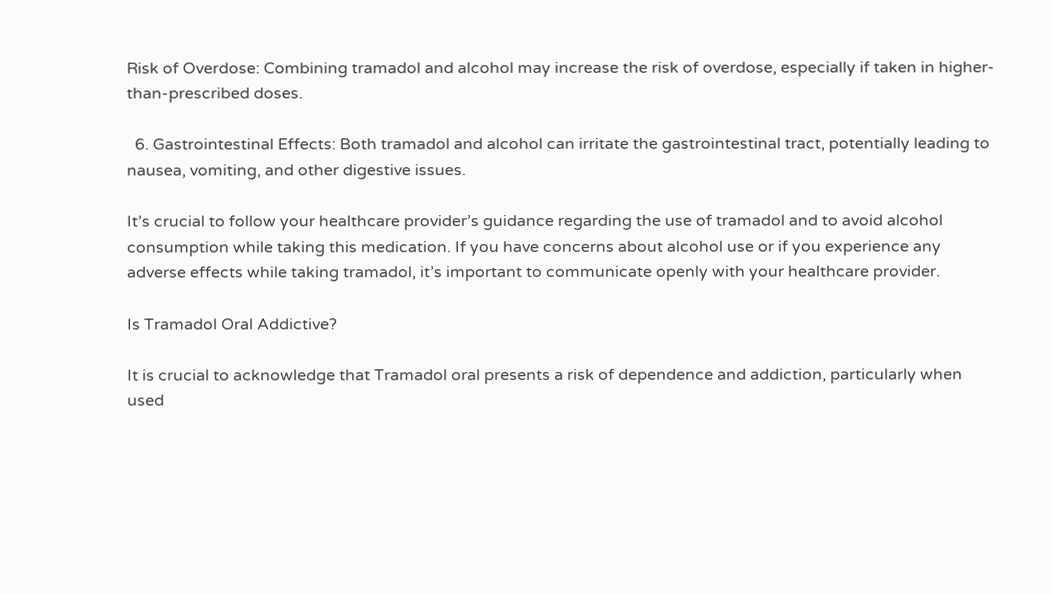Risk of Overdose: Combining tramadol and alcohol may increase the risk of overdose, especially if taken in higher-than-prescribed doses.

  6. Gastrointestinal Effects: Both tramadol and alcohol can irritate the gastrointestinal tract, potentially leading to nausea, vomiting, and other digestive issues.

It’s crucial to follow your healthcare provider’s guidance regarding the use of tramadol and to avoid alcohol consumption while taking this medication. If you have concerns about alcohol use or if you experience any adverse effects while taking tramadol, it’s important to communicate openly with your healthcare provider.

Is Tramadol Oral Addictive?

It is crucial to acknowledge that Tramadol oral presents a risk of dependence and addiction, particularly when used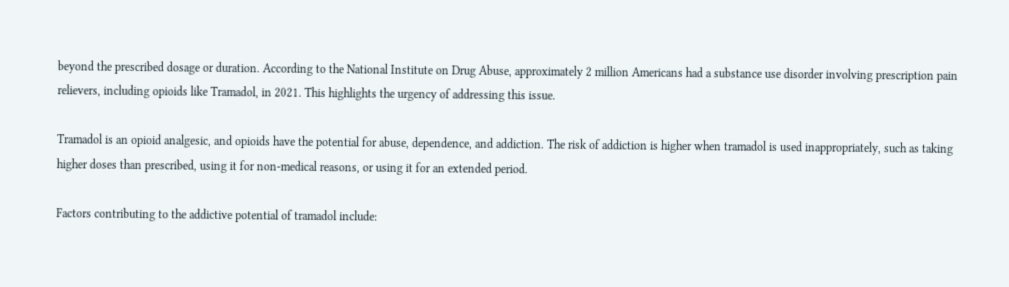beyond the prescribed dosage or duration. According to the National Institute on Drug Abuse, approximately 2 million Americans had a substance use disorder involving prescription pain relievers, including opioids like Tramadol, in 2021. This highlights the urgency of addressing this issue.

Tramadol is an opioid analgesic, and opioids have the potential for abuse, dependence, and addiction. The risk of addiction is higher when tramadol is used inappropriately, such as taking higher doses than prescribed, using it for non-medical reasons, or using it for an extended period.

Factors contributing to the addictive potential of tramadol include: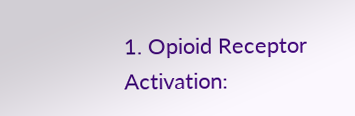1. Opioid Receptor Activation: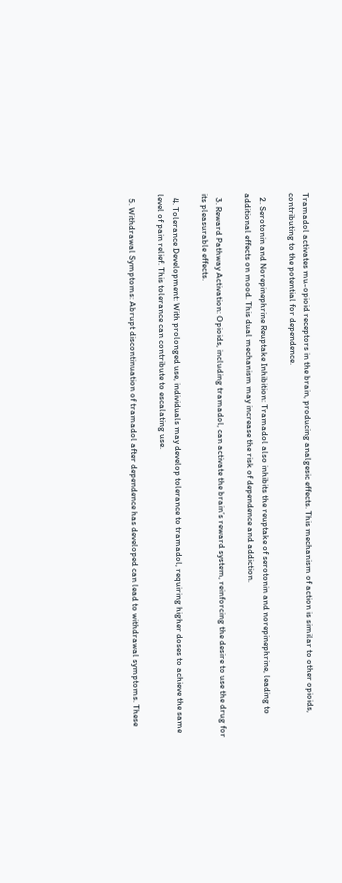Tramadol activates mu-opioid receptors in the brain, producing analgesic effects. This mechanism of action is similar to other opioids, contributing to the potential for dependence.

  2. Serotonin and Norepinephrine Reuptake Inhibition: Tramadol also inhibits the reuptake of serotonin and norepinephrine, leading to additional effects on mood. This dual mechanism may increase the risk of dependence and addiction.

  3. Reward Pathway Activation: Opioids, including tramadol, can activate the brain’s reward system, reinforcing the desire to use the drug for its pleasurable effects.

  4. Tolerance Development: With prolonged use, individuals may develop tolerance to tramadol, requiring higher doses to achieve the same level of pain relief. This tolerance can contribute to escalating use.

  5. Withdrawal Symptoms: Abrupt discontinuation of tramadol after dependence has developed can lead to withdrawal symptoms. These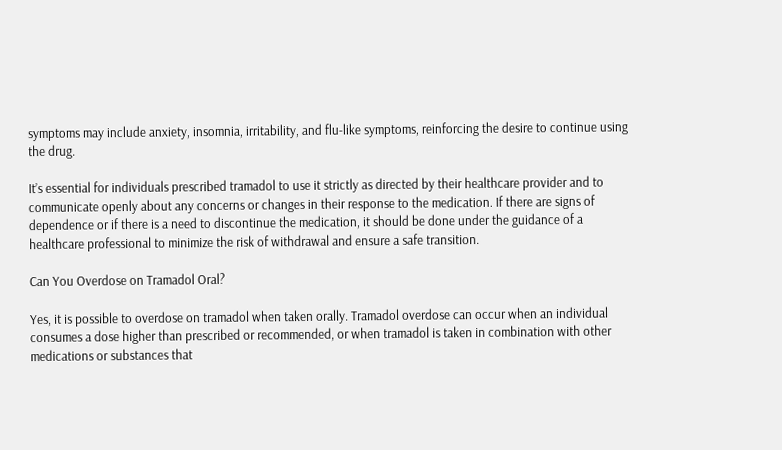symptoms may include anxiety, insomnia, irritability, and flu-like symptoms, reinforcing the desire to continue using the drug.

It’s essential for individuals prescribed tramadol to use it strictly as directed by their healthcare provider and to communicate openly about any concerns or changes in their response to the medication. If there are signs of dependence or if there is a need to discontinue the medication, it should be done under the guidance of a healthcare professional to minimize the risk of withdrawal and ensure a safe transition.

Can You Overdose on Tramadol Oral?

Yes, it is possible to overdose on tramadol when taken orally. Tramadol overdose can occur when an individual consumes a dose higher than prescribed or recommended, or when tramadol is taken in combination with other medications or substances that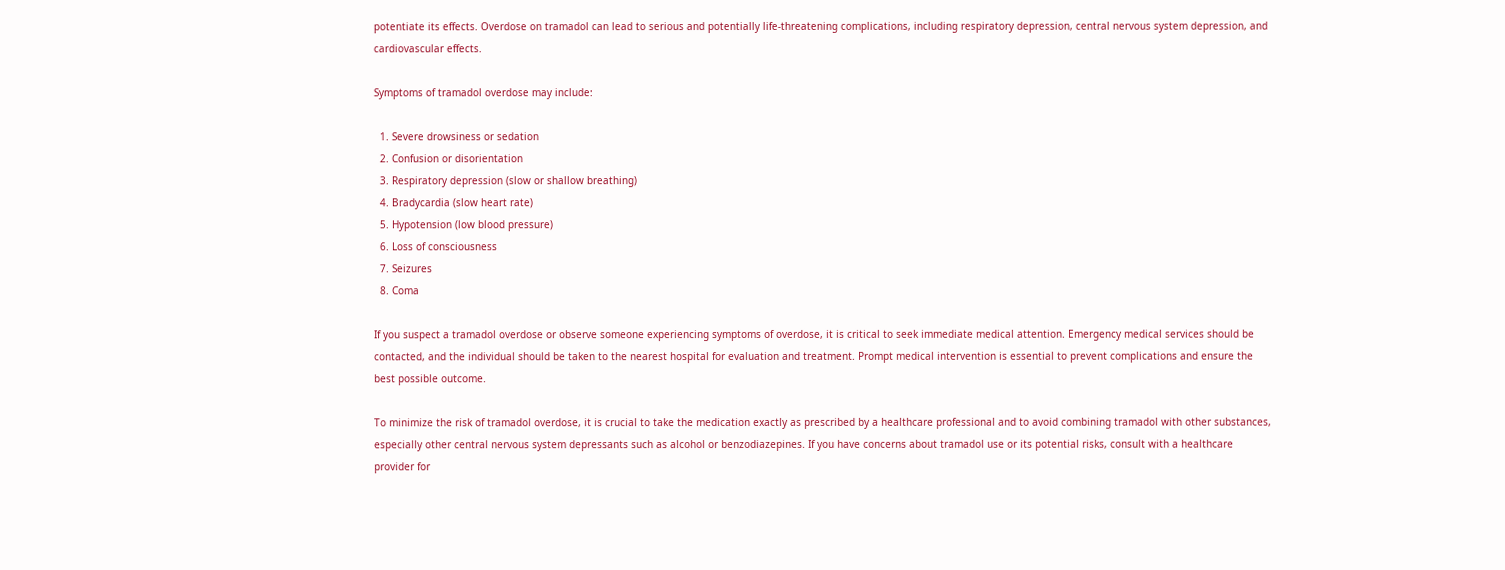potentiate its effects. Overdose on tramadol can lead to serious and potentially life-threatening complications, including respiratory depression, central nervous system depression, and cardiovascular effects.

Symptoms of tramadol overdose may include:

  1. Severe drowsiness or sedation
  2. Confusion or disorientation
  3. Respiratory depression (slow or shallow breathing)
  4. Bradycardia (slow heart rate)
  5. Hypotension (low blood pressure)
  6. Loss of consciousness
  7. Seizures
  8. Coma

If you suspect a tramadol overdose or observe someone experiencing symptoms of overdose, it is critical to seek immediate medical attention. Emergency medical services should be contacted, and the individual should be taken to the nearest hospital for evaluation and treatment. Prompt medical intervention is essential to prevent complications and ensure the best possible outcome.

To minimize the risk of tramadol overdose, it is crucial to take the medication exactly as prescribed by a healthcare professional and to avoid combining tramadol with other substances, especially other central nervous system depressants such as alcohol or benzodiazepines. If you have concerns about tramadol use or its potential risks, consult with a healthcare provider for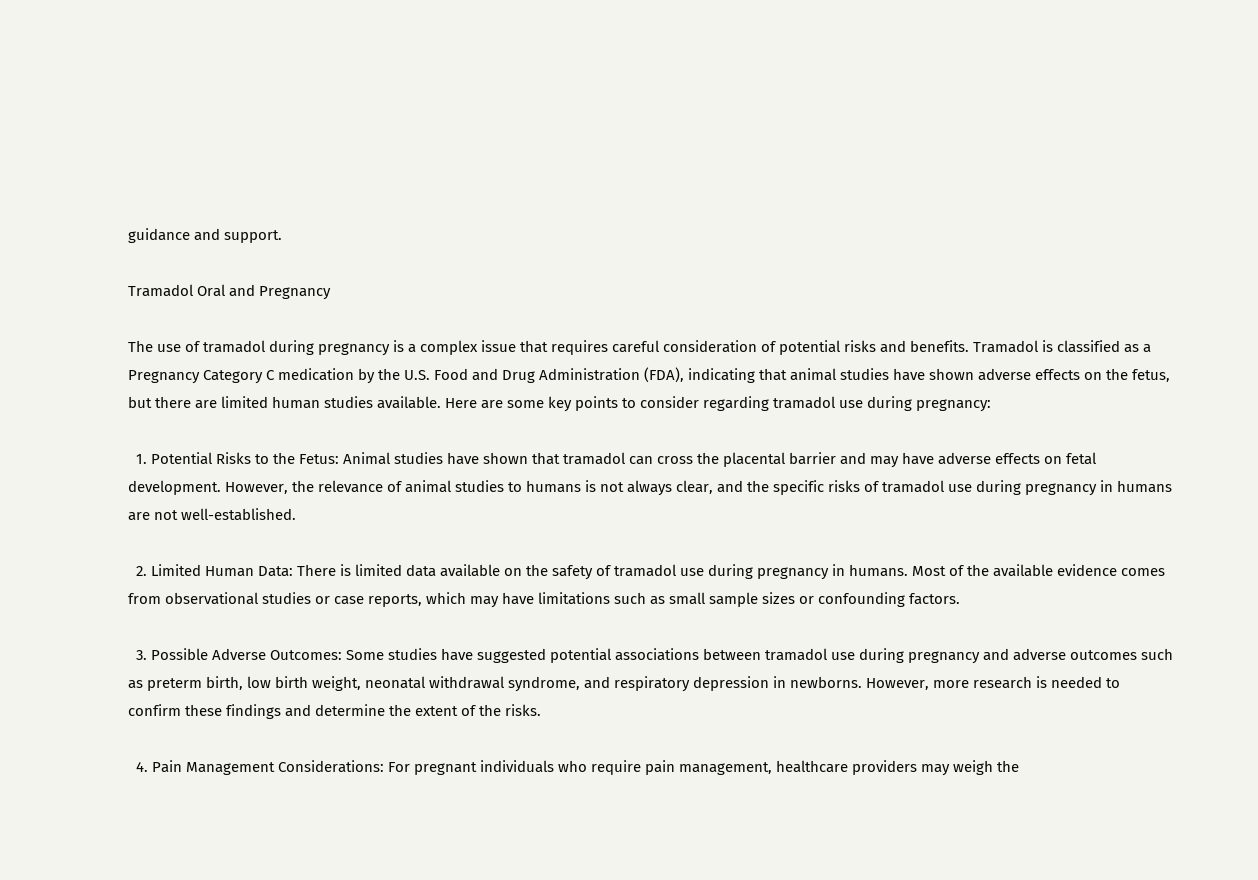guidance and support.

Tramadol Oral and Pregnancy

The use of tramadol during pregnancy is a complex issue that requires careful consideration of potential risks and benefits. Tramadol is classified as a Pregnancy Category C medication by the U.S. Food and Drug Administration (FDA), indicating that animal studies have shown adverse effects on the fetus, but there are limited human studies available. Here are some key points to consider regarding tramadol use during pregnancy:

  1. Potential Risks to the Fetus: Animal studies have shown that tramadol can cross the placental barrier and may have adverse effects on fetal development. However, the relevance of animal studies to humans is not always clear, and the specific risks of tramadol use during pregnancy in humans are not well-established.

  2. Limited Human Data: There is limited data available on the safety of tramadol use during pregnancy in humans. Most of the available evidence comes from observational studies or case reports, which may have limitations such as small sample sizes or confounding factors.

  3. Possible Adverse Outcomes: Some studies have suggested potential associations between tramadol use during pregnancy and adverse outcomes such as preterm birth, low birth weight, neonatal withdrawal syndrome, and respiratory depression in newborns. However, more research is needed to confirm these findings and determine the extent of the risks.

  4. Pain Management Considerations: For pregnant individuals who require pain management, healthcare providers may weigh the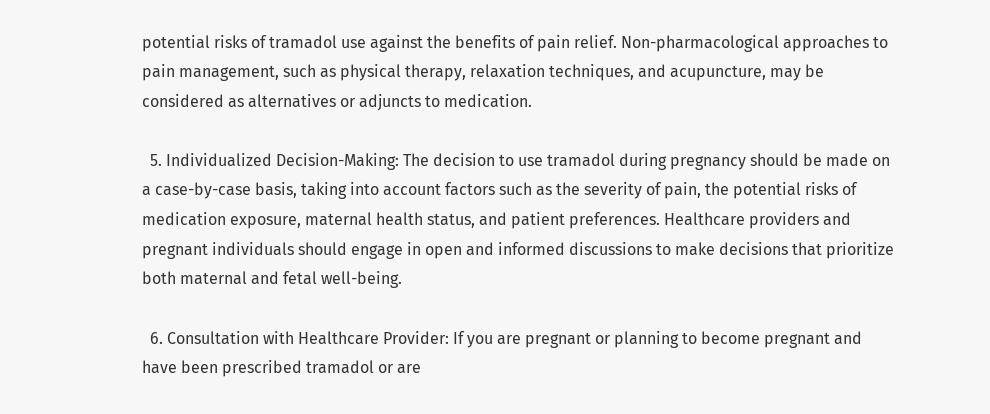potential risks of tramadol use against the benefits of pain relief. Non-pharmacological approaches to pain management, such as physical therapy, relaxation techniques, and acupuncture, may be considered as alternatives or adjuncts to medication.

  5. Individualized Decision-Making: The decision to use tramadol during pregnancy should be made on a case-by-case basis, taking into account factors such as the severity of pain, the potential risks of medication exposure, maternal health status, and patient preferences. Healthcare providers and pregnant individuals should engage in open and informed discussions to make decisions that prioritize both maternal and fetal well-being.

  6. Consultation with Healthcare Provider: If you are pregnant or planning to become pregnant and have been prescribed tramadol or are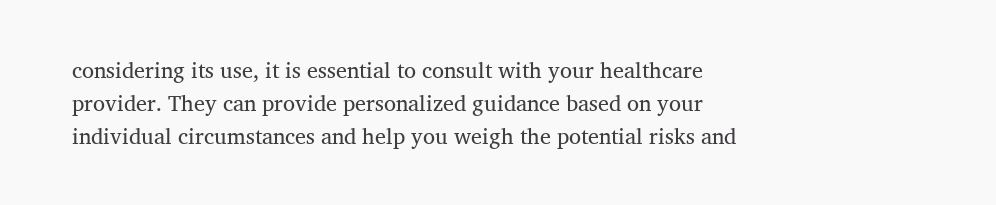considering its use, it is essential to consult with your healthcare provider. They can provide personalized guidance based on your individual circumstances and help you weigh the potential risks and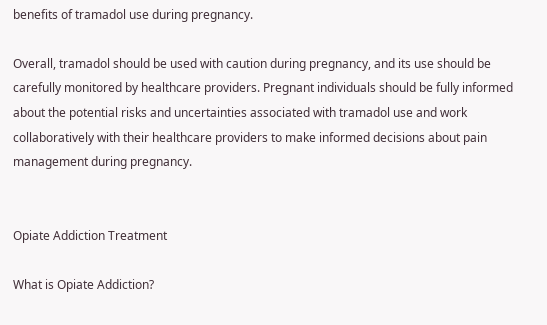benefits of tramadol use during pregnancy.

Overall, tramadol should be used with caution during pregnancy, and its use should be carefully monitored by healthcare providers. Pregnant individuals should be fully informed about the potential risks and uncertainties associated with tramadol use and work collaboratively with their healthcare providers to make informed decisions about pain management during pregnancy.


Opiate Addiction Treatment

What is Opiate Addiction?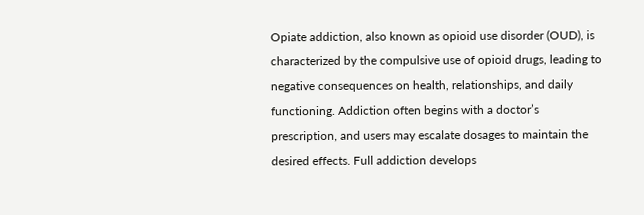Opiate addiction, also known as opioid use disorder (OUD), is characterized by the compulsive use of opioid drugs, leading to negative consequences on health, relationships, and daily functioning. Addiction often begins with a doctor’s prescription, and users may escalate dosages to maintain the desired effects. Full addiction develops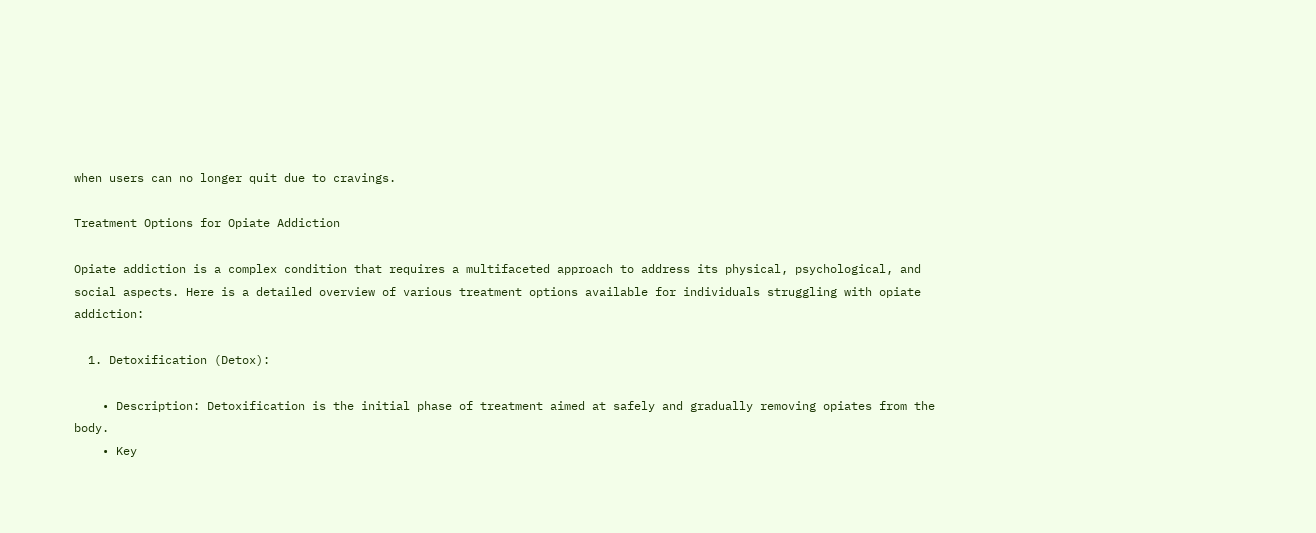when users can no longer quit due to cravings.

Treatment Options for Opiate Addiction

Opiate addiction is a complex condition that requires a multifaceted approach to address its physical, psychological, and social aspects. Here is a detailed overview of various treatment options available for individuals struggling with opiate addiction:

  1. Detoxification (Detox):

    • Description: Detoxification is the initial phase of treatment aimed at safely and gradually removing opiates from the body.
    • Key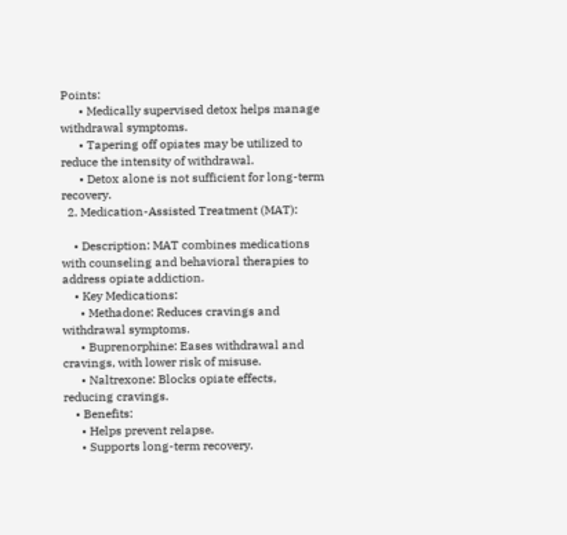Points:
      • Medically supervised detox helps manage withdrawal symptoms.
      • Tapering off opiates may be utilized to reduce the intensity of withdrawal.
      • Detox alone is not sufficient for long-term recovery.
  2. Medication-Assisted Treatment (MAT):

    • Description: MAT combines medications with counseling and behavioral therapies to address opiate addiction.
    • Key Medications:
      • Methadone: Reduces cravings and withdrawal symptoms.
      • Buprenorphine: Eases withdrawal and cravings, with lower risk of misuse.
      • Naltrexone: Blocks opiate effects, reducing cravings.
    • Benefits:
      • Helps prevent relapse.
      • Supports long-term recovery.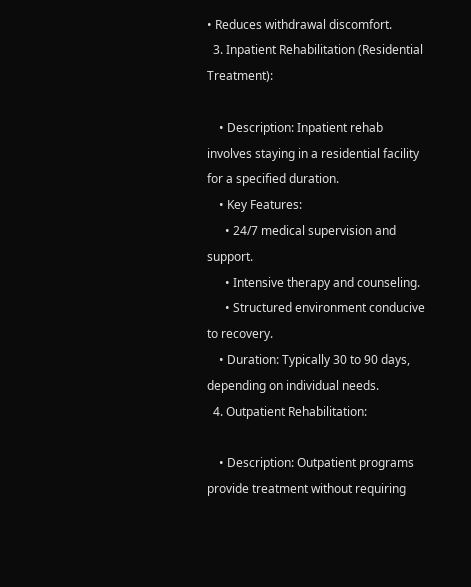• Reduces withdrawal discomfort.
  3. Inpatient Rehabilitation (Residential Treatment):

    • Description: Inpatient rehab involves staying in a residential facility for a specified duration.
    • Key Features:
      • 24/7 medical supervision and support.
      • Intensive therapy and counseling.
      • Structured environment conducive to recovery.
    • Duration: Typically 30 to 90 days, depending on individual needs.
  4. Outpatient Rehabilitation:

    • Description: Outpatient programs provide treatment without requiring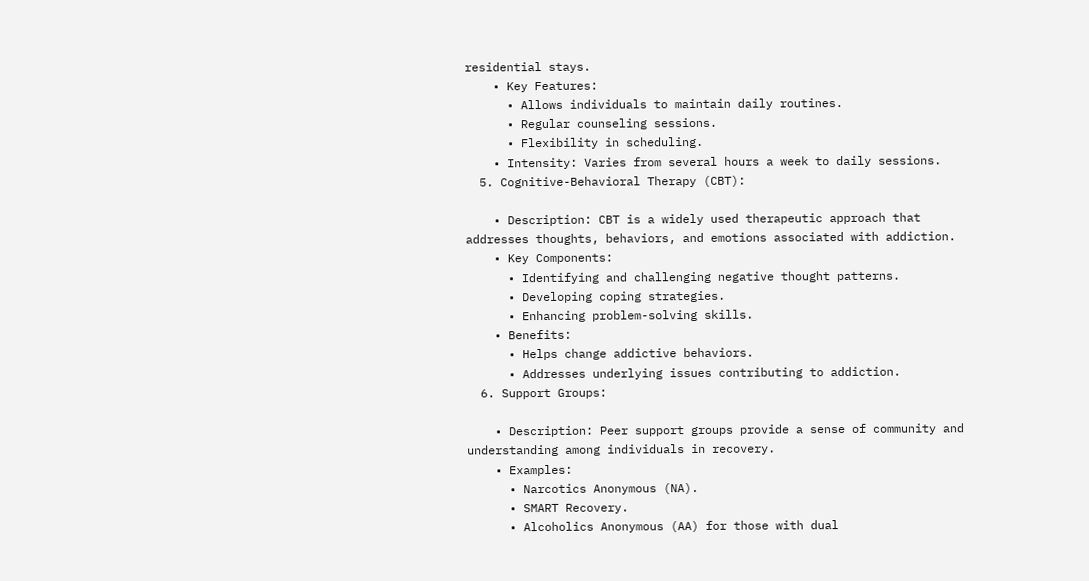residential stays.
    • Key Features:
      • Allows individuals to maintain daily routines.
      • Regular counseling sessions.
      • Flexibility in scheduling.
    • Intensity: Varies from several hours a week to daily sessions.
  5. Cognitive-Behavioral Therapy (CBT):

    • Description: CBT is a widely used therapeutic approach that addresses thoughts, behaviors, and emotions associated with addiction.
    • Key Components:
      • Identifying and challenging negative thought patterns.
      • Developing coping strategies.
      • Enhancing problem-solving skills.
    • Benefits:
      • Helps change addictive behaviors.
      • Addresses underlying issues contributing to addiction.
  6. Support Groups:

    • Description: Peer support groups provide a sense of community and understanding among individuals in recovery.
    • Examples:
      • Narcotics Anonymous (NA).
      • SMART Recovery.
      • Alcoholics Anonymous (AA) for those with dual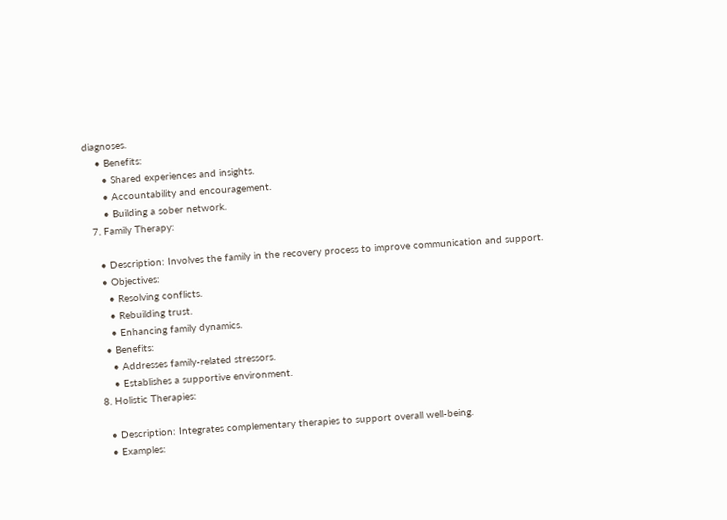diagnoses.
    • Benefits:
      • Shared experiences and insights.
      • Accountability and encouragement.
      • Building a sober network.
  7. Family Therapy:

    • Description: Involves the family in the recovery process to improve communication and support.
    • Objectives:
      • Resolving conflicts.
      • Rebuilding trust.
      • Enhancing family dynamics.
    • Benefits:
      • Addresses family-related stressors.
      • Establishes a supportive environment.
  8. Holistic Therapies:

    • Description: Integrates complementary therapies to support overall well-being.
    • Examples: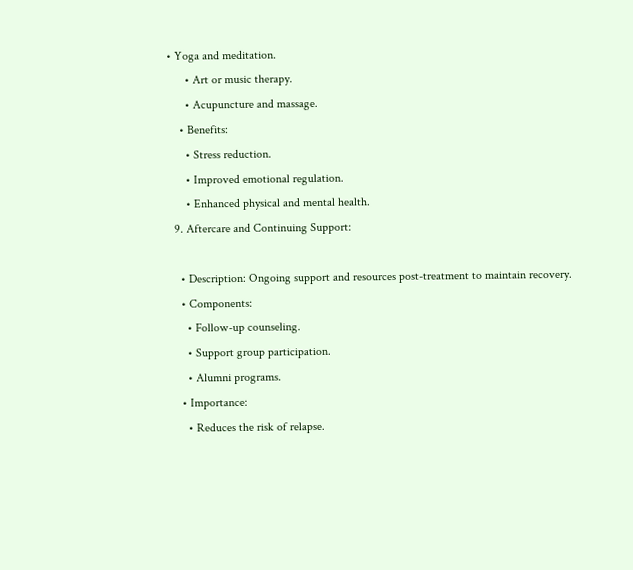• Yoga and meditation.
      • Art or music therapy.
      • Acupuncture and massage.
    • Benefits:
      • Stress reduction.
      • Improved emotional regulation.
      • Enhanced physical and mental health.
  9. Aftercare and Continuing Support:

    • Description: Ongoing support and resources post-treatment to maintain recovery.
    • Components:
      • Follow-up counseling.
      • Support group participation.
      • Alumni programs.
    • Importance:
      • Reduces the risk of relapse.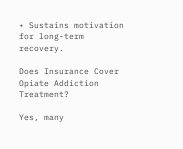• Sustains motivation for long-term recovery.

Does Insurance Cover Opiate Addiction Treatment?

Yes, many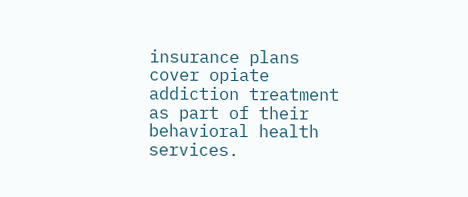insurance plans cover opiate addiction treatment as part of their behavioral health services.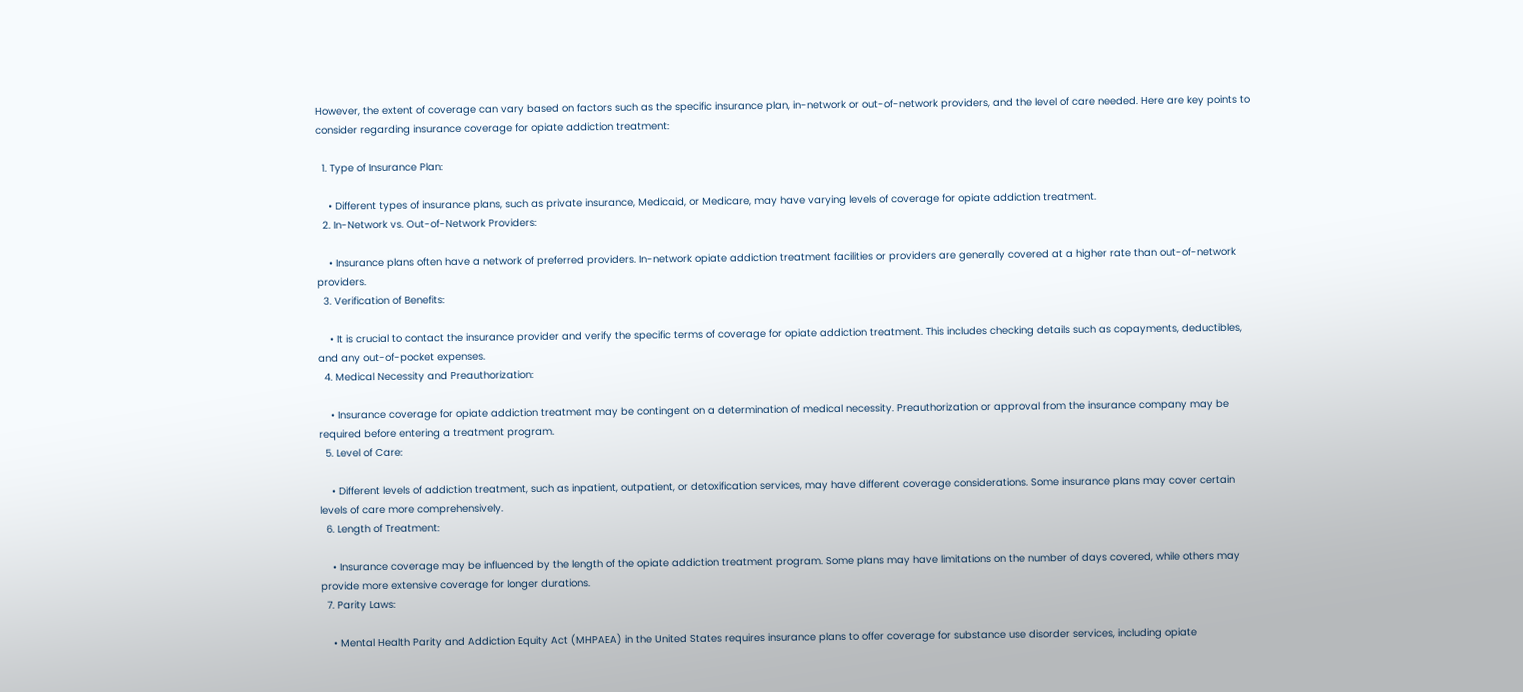However, the extent of coverage can vary based on factors such as the specific insurance plan, in-network or out-of-network providers, and the level of care needed. Here are key points to consider regarding insurance coverage for opiate addiction treatment:

  1. Type of Insurance Plan:

    • Different types of insurance plans, such as private insurance, Medicaid, or Medicare, may have varying levels of coverage for opiate addiction treatment.
  2. In-Network vs. Out-of-Network Providers:

    • Insurance plans often have a network of preferred providers. In-network opiate addiction treatment facilities or providers are generally covered at a higher rate than out-of-network providers.
  3. Verification of Benefits:

    • It is crucial to contact the insurance provider and verify the specific terms of coverage for opiate addiction treatment. This includes checking details such as copayments, deductibles, and any out-of-pocket expenses.
  4. Medical Necessity and Preauthorization:

    • Insurance coverage for opiate addiction treatment may be contingent on a determination of medical necessity. Preauthorization or approval from the insurance company may be required before entering a treatment program.
  5. Level of Care:

    • Different levels of addiction treatment, such as inpatient, outpatient, or detoxification services, may have different coverage considerations. Some insurance plans may cover certain levels of care more comprehensively.
  6. Length of Treatment:

    • Insurance coverage may be influenced by the length of the opiate addiction treatment program. Some plans may have limitations on the number of days covered, while others may provide more extensive coverage for longer durations.
  7. Parity Laws:

    • Mental Health Parity and Addiction Equity Act (MHPAEA) in the United States requires insurance plans to offer coverage for substance use disorder services, including opiate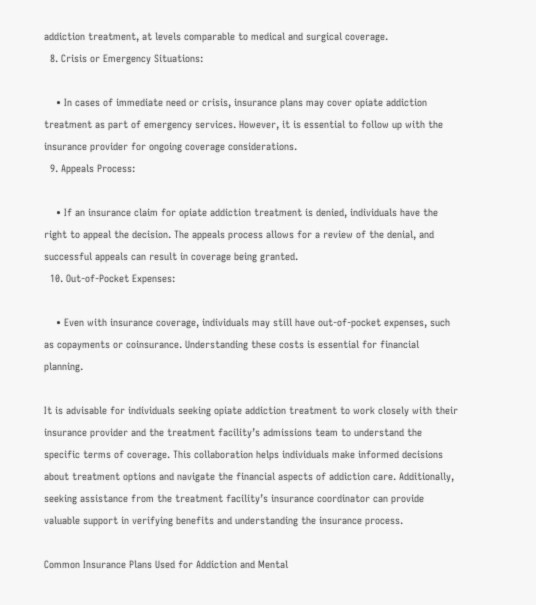addiction treatment, at levels comparable to medical and surgical coverage.
  8. Crisis or Emergency Situations:

    • In cases of immediate need or crisis, insurance plans may cover opiate addiction treatment as part of emergency services. However, it is essential to follow up with the insurance provider for ongoing coverage considerations.
  9. Appeals Process:

    • If an insurance claim for opiate addiction treatment is denied, individuals have the right to appeal the decision. The appeals process allows for a review of the denial, and successful appeals can result in coverage being granted.
  10. Out-of-Pocket Expenses:

    • Even with insurance coverage, individuals may still have out-of-pocket expenses, such as copayments or coinsurance. Understanding these costs is essential for financial planning.

It is advisable for individuals seeking opiate addiction treatment to work closely with their insurance provider and the treatment facility’s admissions team to understand the specific terms of coverage. This collaboration helps individuals make informed decisions about treatment options and navigate the financial aspects of addiction care. Additionally, seeking assistance from the treatment facility’s insurance coordinator can provide valuable support in verifying benefits and understanding the insurance process.

Common Insurance Plans Used for Addiction and Mental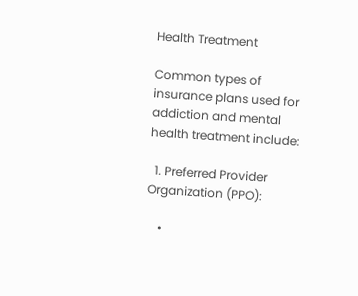Health Treatment

Common types of insurance plans used for addiction and mental health treatment include:

  1. Preferred Provider Organization (PPO):

    •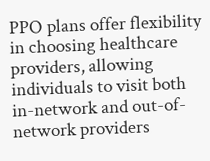PPO plans offer flexibility in choosing healthcare providers, allowing individuals to visit both in-network and out-of-network providers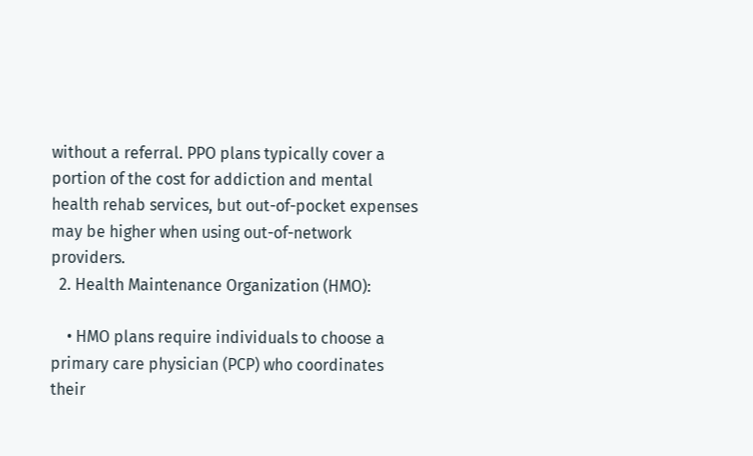without a referral. PPO plans typically cover a portion of the cost for addiction and mental health rehab services, but out-of-pocket expenses may be higher when using out-of-network providers.
  2. Health Maintenance Organization (HMO):

    • HMO plans require individuals to choose a primary care physician (PCP) who coordinates their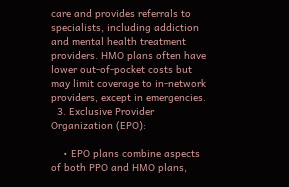care and provides referrals to specialists, including addiction and mental health treatment providers. HMO plans often have lower out-of-pocket costs but may limit coverage to in-network providers, except in emergencies.
  3. Exclusive Provider Organization (EPO):

    • EPO plans combine aspects of both PPO and HMO plans,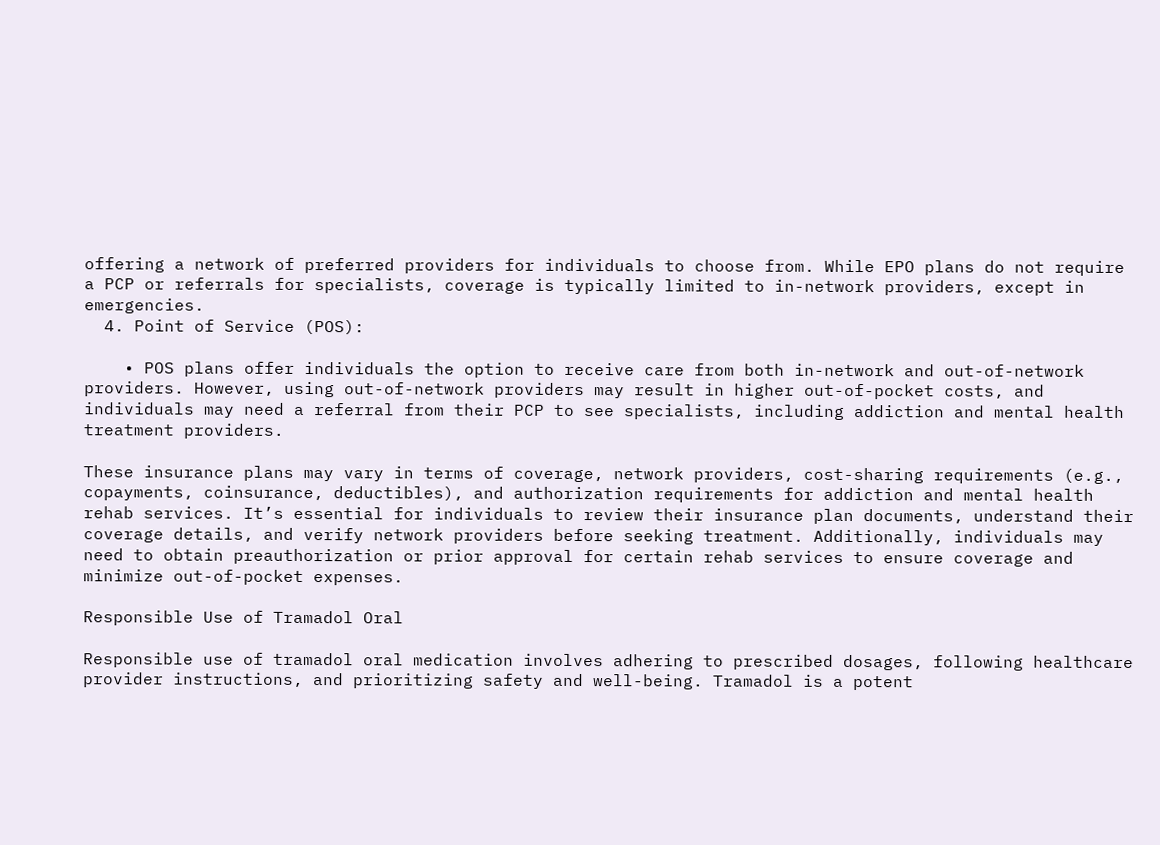offering a network of preferred providers for individuals to choose from. While EPO plans do not require a PCP or referrals for specialists, coverage is typically limited to in-network providers, except in emergencies.
  4. Point of Service (POS):

    • POS plans offer individuals the option to receive care from both in-network and out-of-network providers. However, using out-of-network providers may result in higher out-of-pocket costs, and individuals may need a referral from their PCP to see specialists, including addiction and mental health treatment providers.

These insurance plans may vary in terms of coverage, network providers, cost-sharing requirements (e.g., copayments, coinsurance, deductibles), and authorization requirements for addiction and mental health rehab services. It’s essential for individuals to review their insurance plan documents, understand their coverage details, and verify network providers before seeking treatment. Additionally, individuals may need to obtain preauthorization or prior approval for certain rehab services to ensure coverage and minimize out-of-pocket expenses.

Responsible Use of Tramadol Oral

Responsible use of tramadol oral medication involves adhering to prescribed dosages, following healthcare provider instructions, and prioritizing safety and well-being. Tramadol is a potent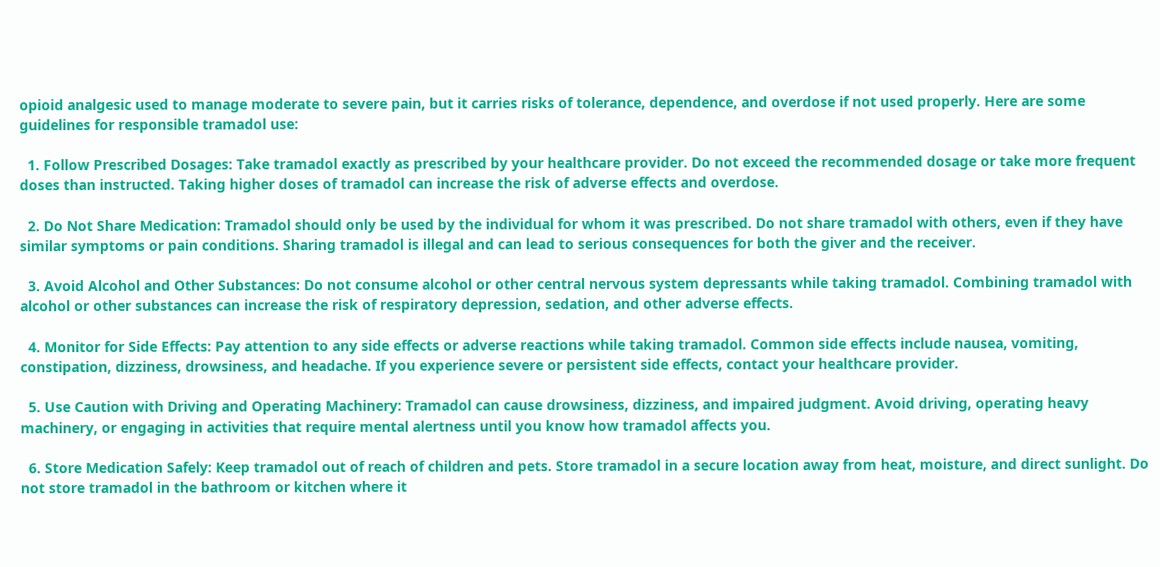opioid analgesic used to manage moderate to severe pain, but it carries risks of tolerance, dependence, and overdose if not used properly. Here are some guidelines for responsible tramadol use:

  1. Follow Prescribed Dosages: Take tramadol exactly as prescribed by your healthcare provider. Do not exceed the recommended dosage or take more frequent doses than instructed. Taking higher doses of tramadol can increase the risk of adverse effects and overdose.

  2. Do Not Share Medication: Tramadol should only be used by the individual for whom it was prescribed. Do not share tramadol with others, even if they have similar symptoms or pain conditions. Sharing tramadol is illegal and can lead to serious consequences for both the giver and the receiver.

  3. Avoid Alcohol and Other Substances: Do not consume alcohol or other central nervous system depressants while taking tramadol. Combining tramadol with alcohol or other substances can increase the risk of respiratory depression, sedation, and other adverse effects.

  4. Monitor for Side Effects: Pay attention to any side effects or adverse reactions while taking tramadol. Common side effects include nausea, vomiting, constipation, dizziness, drowsiness, and headache. If you experience severe or persistent side effects, contact your healthcare provider.

  5. Use Caution with Driving and Operating Machinery: Tramadol can cause drowsiness, dizziness, and impaired judgment. Avoid driving, operating heavy machinery, or engaging in activities that require mental alertness until you know how tramadol affects you.

  6. Store Medication Safely: Keep tramadol out of reach of children and pets. Store tramadol in a secure location away from heat, moisture, and direct sunlight. Do not store tramadol in the bathroom or kitchen where it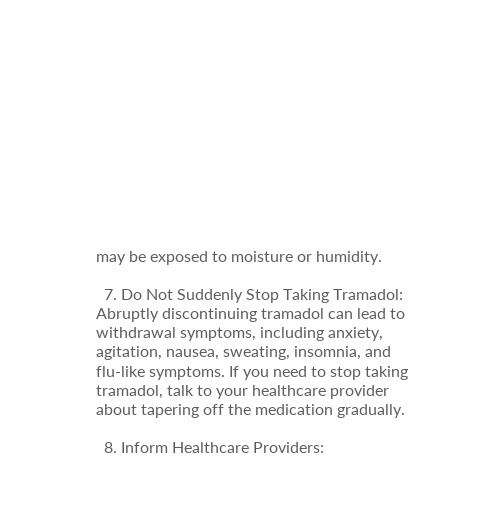may be exposed to moisture or humidity.

  7. Do Not Suddenly Stop Taking Tramadol: Abruptly discontinuing tramadol can lead to withdrawal symptoms, including anxiety, agitation, nausea, sweating, insomnia, and flu-like symptoms. If you need to stop taking tramadol, talk to your healthcare provider about tapering off the medication gradually.

  8. Inform Healthcare Providers: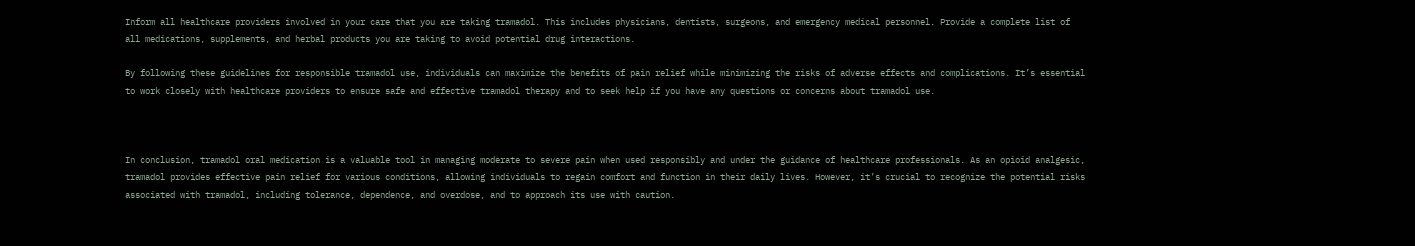Inform all healthcare providers involved in your care that you are taking tramadol. This includes physicians, dentists, surgeons, and emergency medical personnel. Provide a complete list of all medications, supplements, and herbal products you are taking to avoid potential drug interactions.

By following these guidelines for responsible tramadol use, individuals can maximize the benefits of pain relief while minimizing the risks of adverse effects and complications. It’s essential to work closely with healthcare providers to ensure safe and effective tramadol therapy and to seek help if you have any questions or concerns about tramadol use.



In conclusion, tramadol oral medication is a valuable tool in managing moderate to severe pain when used responsibly and under the guidance of healthcare professionals. As an opioid analgesic, tramadol provides effective pain relief for various conditions, allowing individuals to regain comfort and function in their daily lives. However, it’s crucial to recognize the potential risks associated with tramadol, including tolerance, dependence, and overdose, and to approach its use with caution.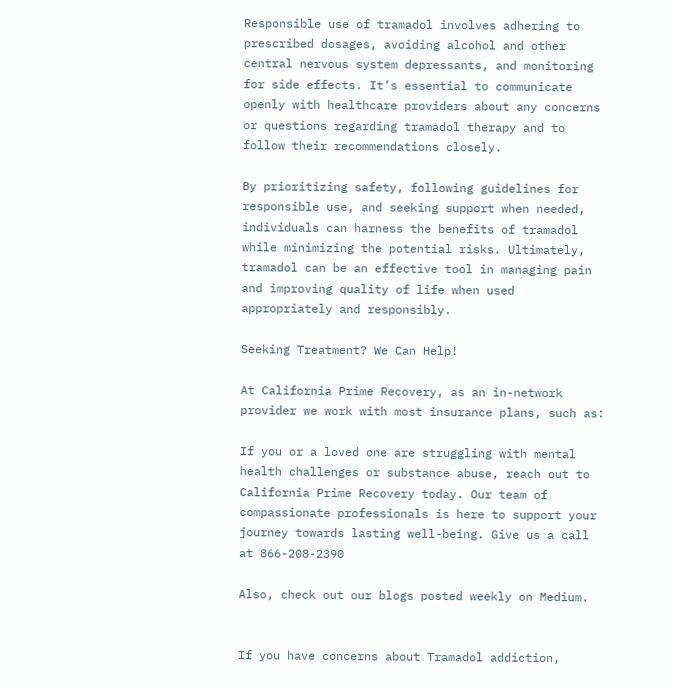Responsible use of tramadol involves adhering to prescribed dosages, avoiding alcohol and other central nervous system depressants, and monitoring for side effects. It’s essential to communicate openly with healthcare providers about any concerns or questions regarding tramadol therapy and to follow their recommendations closely.

By prioritizing safety, following guidelines for responsible use, and seeking support when needed, individuals can harness the benefits of tramadol while minimizing the potential risks. Ultimately, tramadol can be an effective tool in managing pain and improving quality of life when used appropriately and responsibly.

Seeking Treatment? We Can Help!

At California Prime Recovery, as an in-network provider we work with most insurance plans, such as:

If you or a loved one are struggling with mental health challenges or substance abuse, reach out to California Prime Recovery today. Our team of compassionate professionals is here to support your journey towards lasting well-being. Give us a call at 866-208-2390

Also, check out our blogs posted weekly on Medium.


If you have concerns about Tramadol addiction,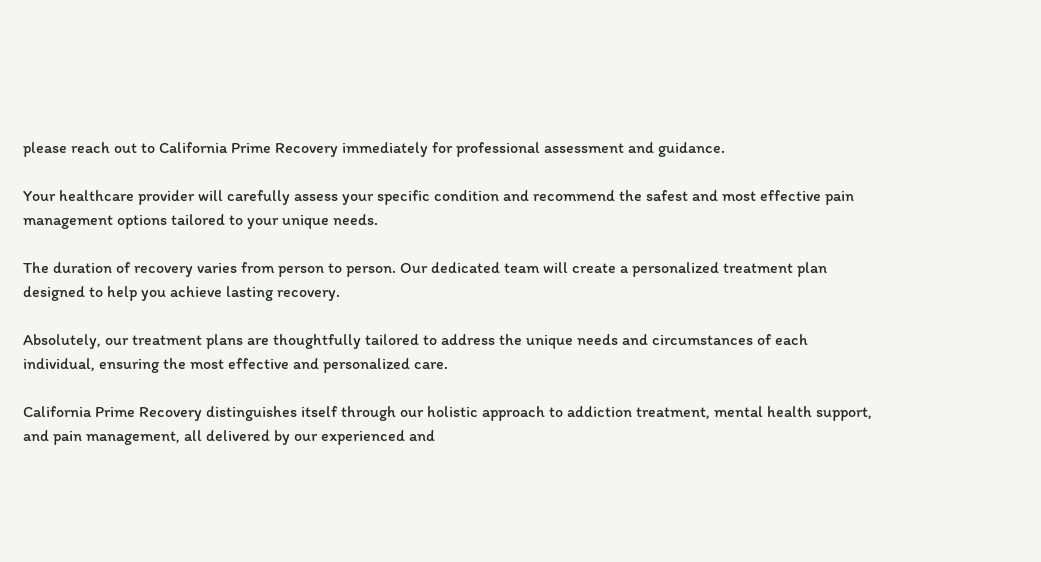please reach out to California Prime Recovery immediately for professional assessment and guidance.

Your healthcare provider will carefully assess your specific condition and recommend the safest and most effective pain management options tailored to your unique needs.

The duration of recovery varies from person to person. Our dedicated team will create a personalized treatment plan designed to help you achieve lasting recovery.

Absolutely, our treatment plans are thoughtfully tailored to address the unique needs and circumstances of each individual, ensuring the most effective and personalized care.

California Prime Recovery distinguishes itself through our holistic approach to addiction treatment, mental health support, and pain management, all delivered by our experienced and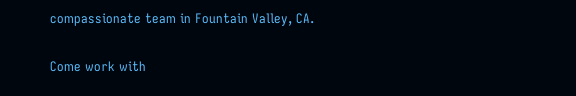compassionate team in Fountain Valley, CA.

Come work with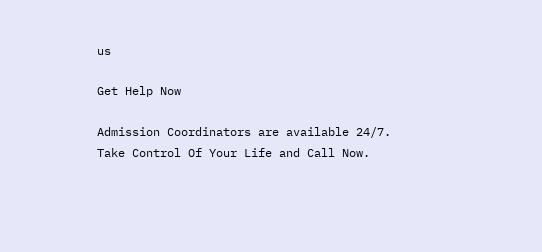us

Get Help Now

Admission Coordinators are available 24/7.
Take Control Of Your Life and Call Now.